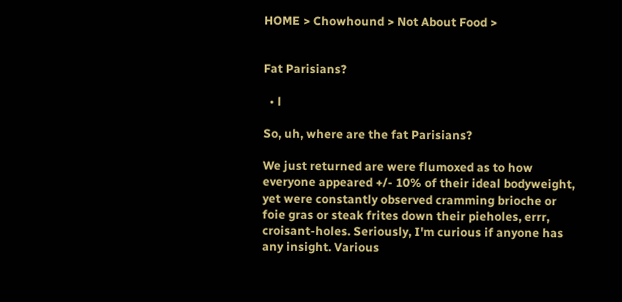HOME > Chowhound > Not About Food >


Fat Parisians?

  • l

So, uh, where are the fat Parisians?

We just returned are were flumoxed as to how everyone appeared +/- 10% of their ideal bodyweight, yet were constantly observed cramming brioche or foie gras or steak frites down their pieholes, errr, croisant-holes. Seriously, I'm curious if anyone has any insight. Various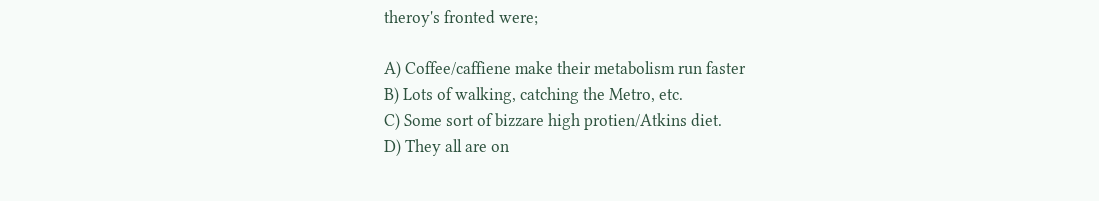theroy's fronted were;

A) Coffee/caffiene make their metabolism run faster
B) Lots of walking, catching the Metro, etc.
C) Some sort of bizzare high protien/Atkins diet.
D) They all are on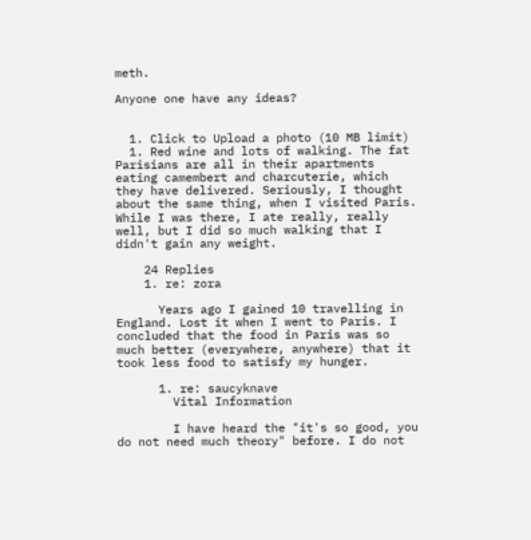meth.

Anyone one have any ideas?


  1. Click to Upload a photo (10 MB limit)
  1. Red wine and lots of walking. The fat Parisians are all in their apartments eating camembert and charcuterie, which they have delivered. Seriously, I thought about the same thing, when I visited Paris. While I was there, I ate really, really well, but I did so much walking that I didn't gain any weight.

    24 Replies
    1. re: zora

      Years ago I gained 10 travelling in England. Lost it when I went to Paris. I concluded that the food in Paris was so much better (everywhere, anywhere) that it took less food to satisfy my hunger.

      1. re: saucyknave
        Vital Information

        I have heard the "it's so good, you do not need much theory" before. I do not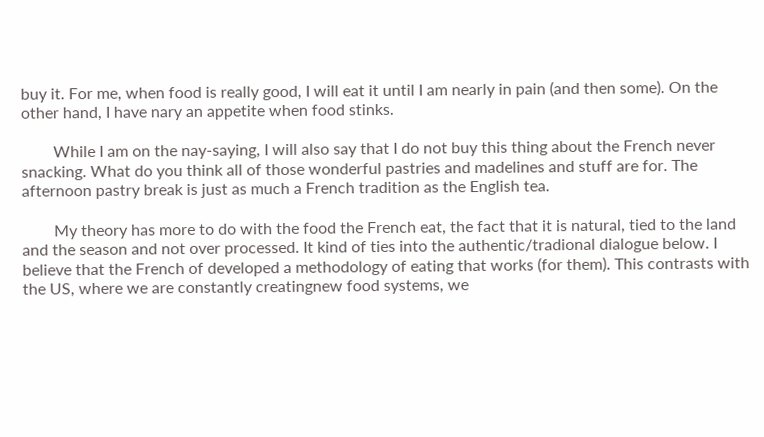buy it. For me, when food is really good, I will eat it until I am nearly in pain (and then some). On the other hand, I have nary an appetite when food stinks.

        While I am on the nay-saying, I will also say that I do not buy this thing about the French never snacking. What do you think all of those wonderful pastries and madelines and stuff are for. The afternoon pastry break is just as much a French tradition as the English tea.

        My theory has more to do with the food the French eat, the fact that it is natural, tied to the land and the season and not over processed. It kind of ties into the authentic/tradional dialogue below. I believe that the French of developed a methodology of eating that works (for them). This contrasts with the US, where we are constantly creatingnew food systems, we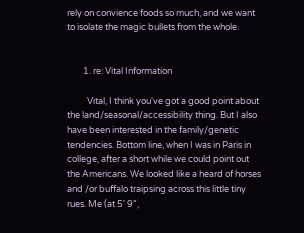rely on convience foods so much, and we want to isolate the magic bullets from the whole.


        1. re: Vital Information

          Vital, I think you've got a good point about the land/seasonal/accessibility thing. But I also have been interested in the family/genetic tendencies. Bottom line, when I was in Paris in college, after a short while we could point out the Americans. We looked like a heard of horses and /or buffalo traipsing across this little tiny rues. Me (at 5' 9",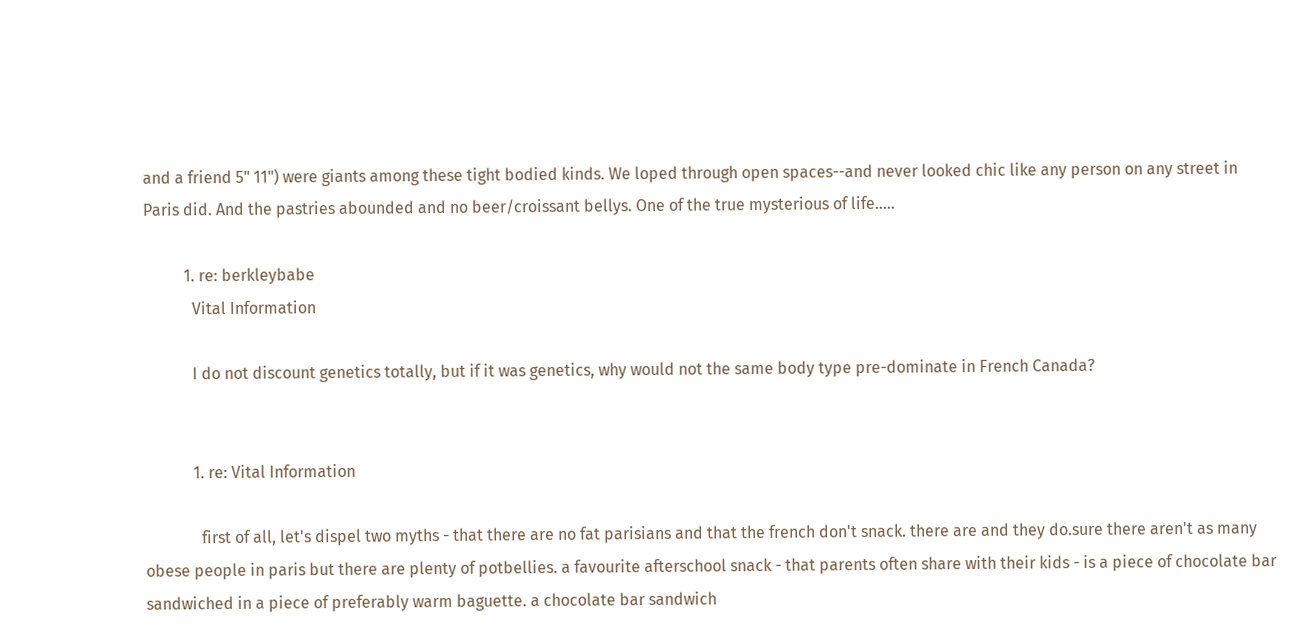and a friend 5" 11") were giants among these tight bodied kinds. We loped through open spaces--and never looked chic like any person on any street in Paris did. And the pastries abounded and no beer/croissant bellys. One of the true mysterious of life.....

          1. re: berkleybabe
            Vital Information

            I do not discount genetics totally, but if it was genetics, why would not the same body type pre-dominate in French Canada?


            1. re: Vital Information

              first of all, let's dispel two myths - that there are no fat parisians and that the french don't snack. there are and they do.sure there aren't as many obese people in paris but there are plenty of potbellies. a favourite afterschool snack - that parents often share with their kids - is a piece of chocolate bar sandwiched in a piece of preferably warm baguette. a chocolate bar sandwich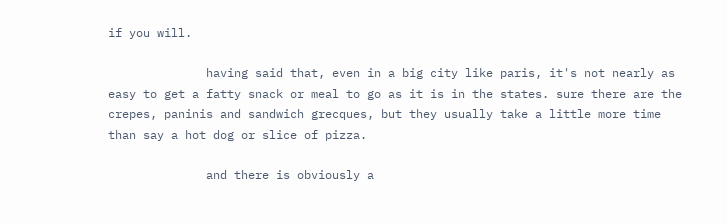if you will.

              having said that, even in a big city like paris, it's not nearly as easy to get a fatty snack or meal to go as it is in the states. sure there are the crepes, paninis and sandwich grecques, but they usually take a little more time than say a hot dog or slice of pizza.

              and there is obviously a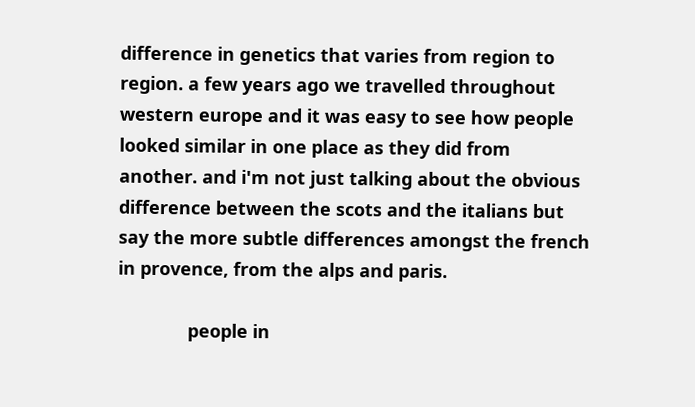difference in genetics that varies from region to region. a few years ago we travelled throughout western europe and it was easy to see how people looked similar in one place as they did from another. and i'm not just talking about the obvious difference between the scots and the italians but say the more subtle differences amongst the french in provence, from the alps and paris.

              people in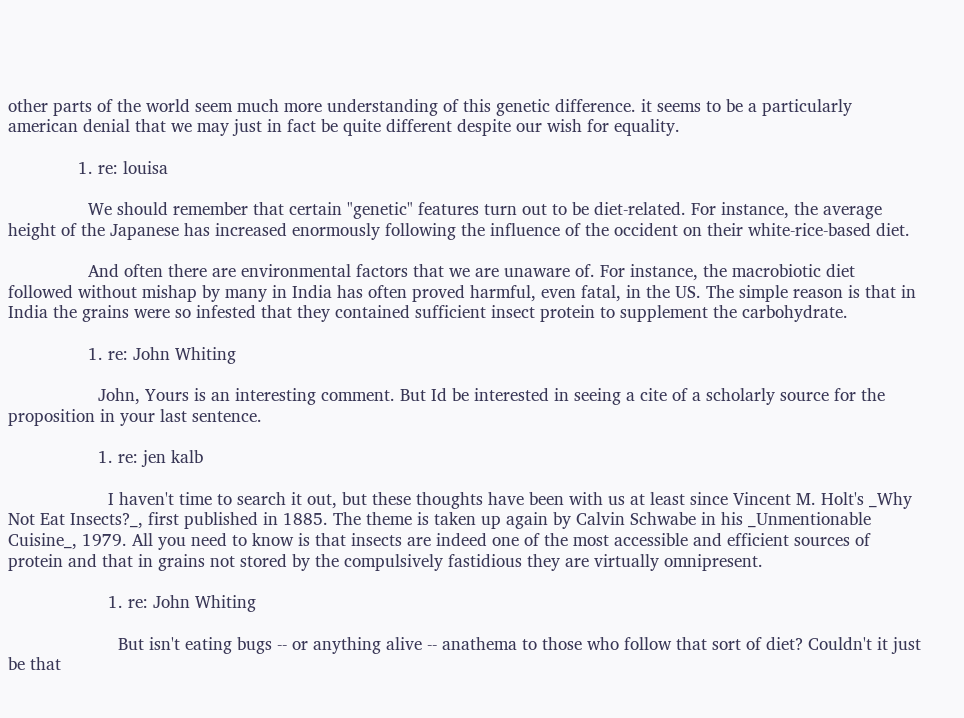other parts of the world seem much more understanding of this genetic difference. it seems to be a particularly american denial that we may just in fact be quite different despite our wish for equality.

              1. re: louisa

                We should remember that certain "genetic" features turn out to be diet-related. For instance, the average height of the Japanese has increased enormously following the influence of the occident on their white-rice-based diet.

                And often there are environmental factors that we are unaware of. For instance, the macrobiotic diet followed without mishap by many in India has often proved harmful, even fatal, in the US. The simple reason is that in India the grains were so infested that they contained sufficient insect protein to supplement the carbohydrate.

                1. re: John Whiting

                  John, Yours is an interesting comment. But Id be interested in seeing a cite of a scholarly source for the proposition in your last sentence.

                  1. re: jen kalb

                    I haven't time to search it out, but these thoughts have been with us at least since Vincent M. Holt's _Why Not Eat Insects?_, first published in 1885. The theme is taken up again by Calvin Schwabe in his _Unmentionable Cuisine_, 1979. All you need to know is that insects are indeed one of the most accessible and efficient sources of protein and that in grains not stored by the compulsively fastidious they are virtually omnipresent.

                    1. re: John Whiting

                      But isn't eating bugs -- or anything alive -- anathema to those who follow that sort of diet? Couldn't it just be that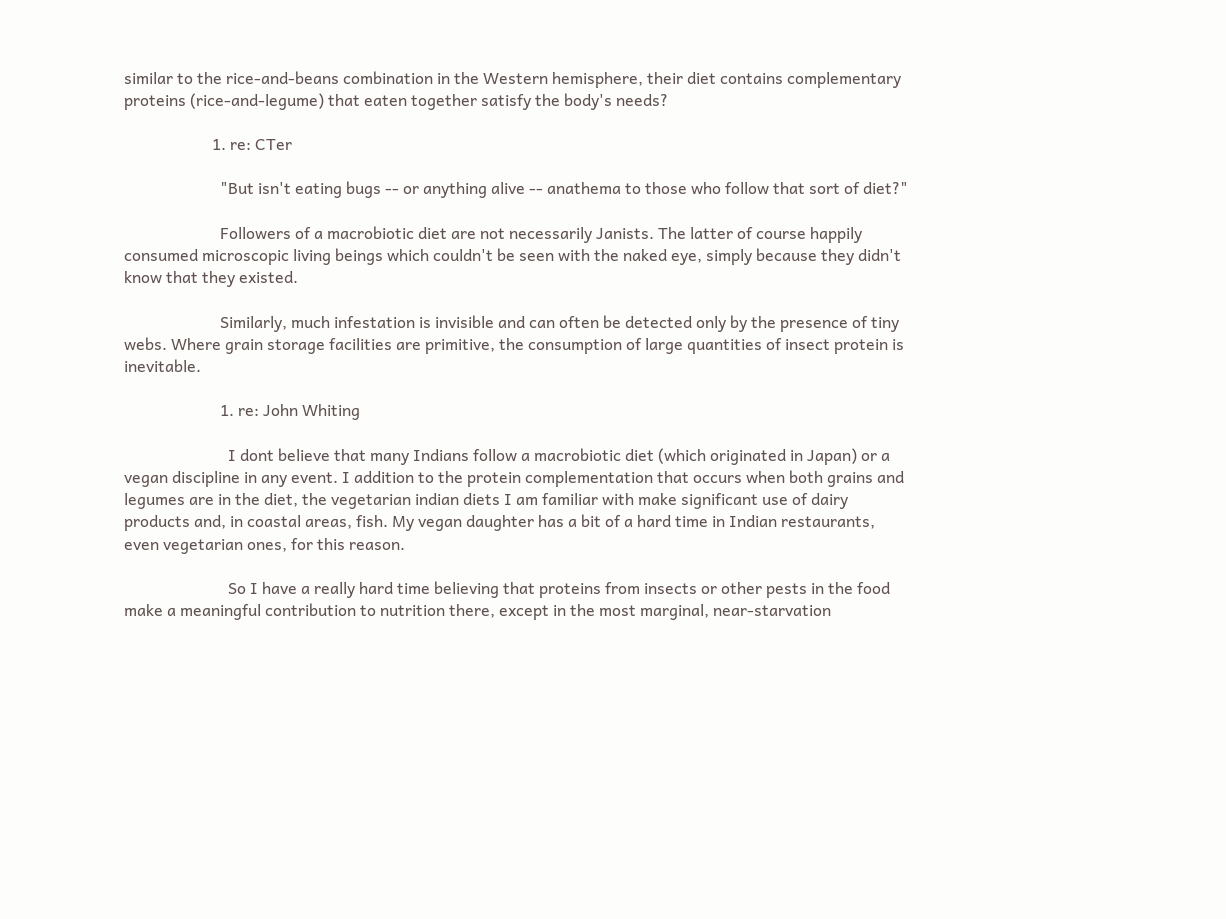similar to the rice-and-beans combination in the Western hemisphere, their diet contains complementary proteins (rice-and-legume) that eaten together satisfy the body's needs?

                      1. re: CTer

                        "But isn't eating bugs -- or anything alive -- anathema to those who follow that sort of diet?"

                        Followers of a macrobiotic diet are not necessarily Janists. The latter of course happily consumed microscopic living beings which couldn't be seen with the naked eye, simply because they didn't know that they existed.

                        Similarly, much infestation is invisible and can often be detected only by the presence of tiny webs. Where grain storage facilities are primitive, the consumption of large quantities of insect protein is inevitable.

                        1. re: John Whiting

                          I dont believe that many Indians follow a macrobiotic diet (which originated in Japan) or a vegan discipline in any event. I addition to the protein complementation that occurs when both grains and legumes are in the diet, the vegetarian indian diets I am familiar with make significant use of dairy products and, in coastal areas, fish. My vegan daughter has a bit of a hard time in Indian restaurants, even vegetarian ones, for this reason.

                          So I have a really hard time believing that proteins from insects or other pests in the food make a meaningful contribution to nutrition there, except in the most marginal, near-starvation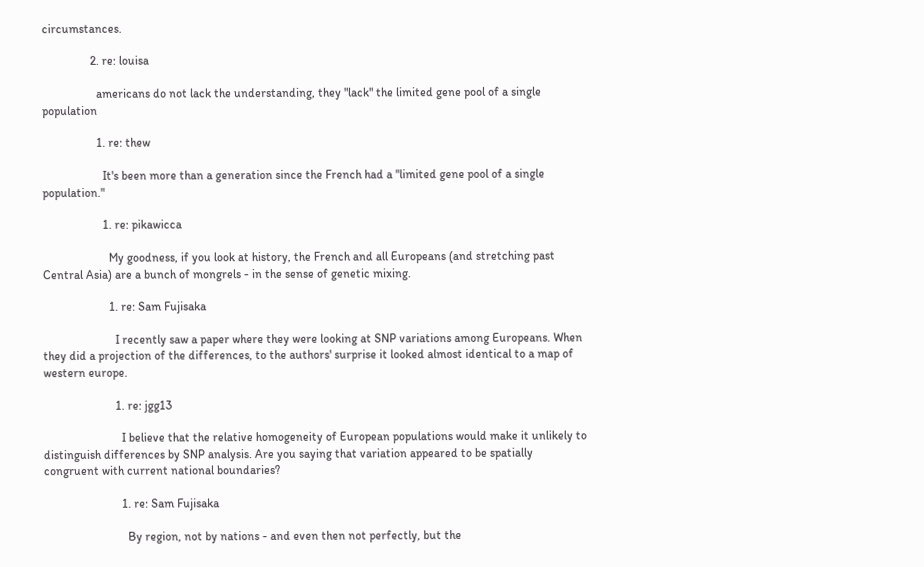circumstances.

                2. re: louisa

                  americans do not lack the understanding, they "lack" the limited gene pool of a single population

                  1. re: thew

                    It's been more than a generation since the French had a "limited gene pool of a single population."

                    1. re: pikawicca

                      My goodness, if you look at history, the French and all Europeans (and stretching past Central Asia) are a bunch of mongrels - in the sense of genetic mixing.

                      1. re: Sam Fujisaka

                        I recently saw a paper where they were looking at SNP variations among Europeans. When they did a projection of the differences, to the authors' surprise it looked almost identical to a map of western europe.

                        1. re: jgg13

                          I believe that the relative homogeneity of European populations would make it unlikely to distinguish differences by SNP analysis. Are you saying that variation appeared to be spatially congruent with current national boundaries?

                          1. re: Sam Fujisaka

                            By region, not by nations - and even then not perfectly, but the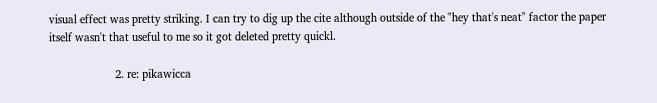visual effect was pretty striking. I can try to dig up the cite although outside of the "hey that's neat" factor the paper itself wasn't that useful to me so it got deleted pretty quickl.

                      2. re: pikawicca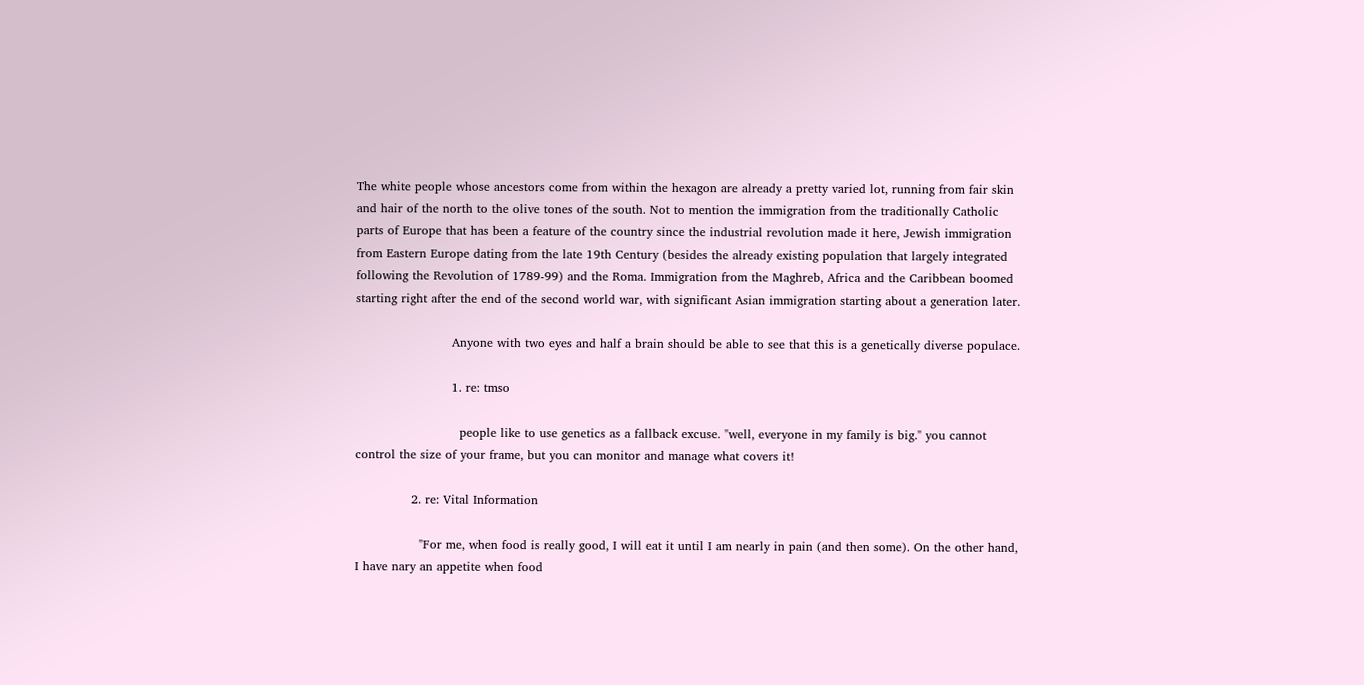The white people whose ancestors come from within the hexagon are already a pretty varied lot, running from fair skin and hair of the north to the olive tones of the south. Not to mention the immigration from the traditionally Catholic parts of Europe that has been a feature of the country since the industrial revolution made it here, Jewish immigration from Eastern Europe dating from the late 19th Century (besides the already existing population that largely integrated following the Revolution of 1789-99) and the Roma. Immigration from the Maghreb, Africa and the Caribbean boomed starting right after the end of the second world war, with significant Asian immigration starting about a generation later.

                        Anyone with two eyes and half a brain should be able to see that this is a genetically diverse populace.

                        1. re: tmso

                          people like to use genetics as a fallback excuse. "well, everyone in my family is big." you cannot control the size of your frame, but you can monitor and manage what covers it!

              2. re: Vital Information

                "For me, when food is really good, I will eat it until I am nearly in pain (and then some). On the other hand, I have nary an appetite when food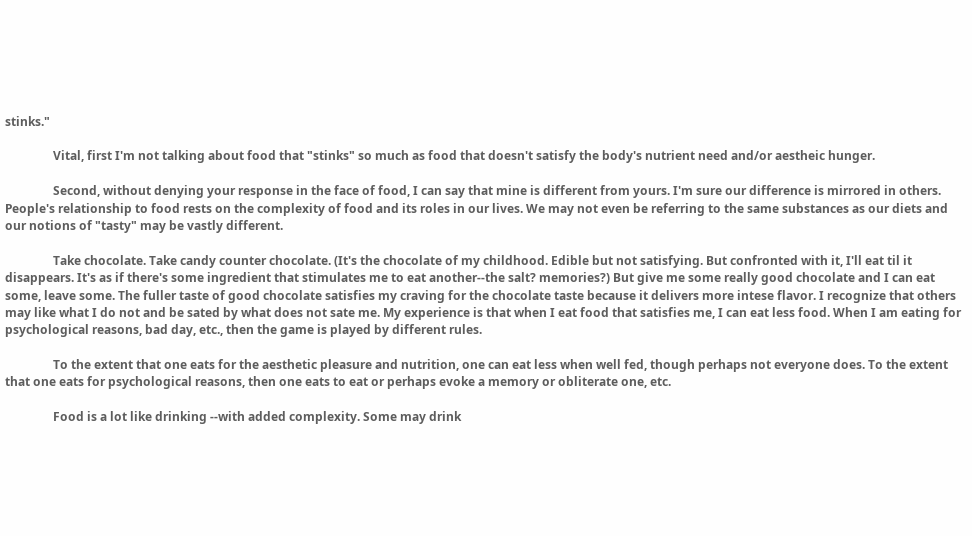stinks."

                Vital, first I'm not talking about food that "stinks" so much as food that doesn't satisfy the body's nutrient need and/or aestheic hunger.

                Second, without denying your response in the face of food, I can say that mine is different from yours. I'm sure our difference is mirrored in others. People's relationship to food rests on the complexity of food and its roles in our lives. We may not even be referring to the same substances as our diets and our notions of "tasty" may be vastly different.

                Take chocolate. Take candy counter chocolate. (It's the chocolate of my childhood. Edible but not satisfying. But confronted with it, I'll eat til it disappears. It's as if there's some ingredient that stimulates me to eat another--the salt? memories?) But give me some really good chocolate and I can eat some, leave some. The fuller taste of good chocolate satisfies my craving for the chocolate taste because it delivers more intese flavor. I recognize that others may like what I do not and be sated by what does not sate me. My experience is that when I eat food that satisfies me, I can eat less food. When I am eating for psychological reasons, bad day, etc., then the game is played by different rules.

                To the extent that one eats for the aesthetic pleasure and nutrition, one can eat less when well fed, though perhaps not everyone does. To the extent that one eats for psychological reasons, then one eats to eat or perhaps evoke a memory or obliterate one, etc.

                Food is a lot like drinking --with added complexity. Some may drink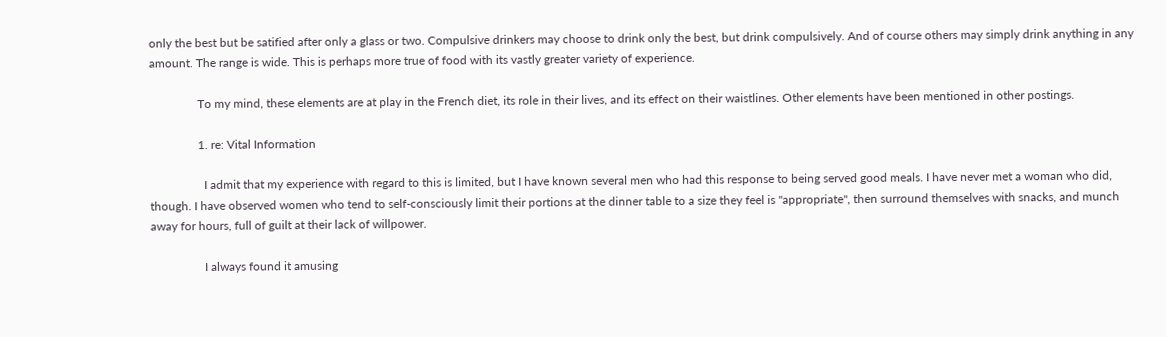only the best but be satified after only a glass or two. Compulsive drinkers may choose to drink only the best, but drink compulsively. And of course others may simply drink anything in any amount. The range is wide. This is perhaps more true of food with its vastly greater variety of experience.

                To my mind, these elements are at play in the French diet, its role in their lives, and its effect on their waistlines. Other elements have been mentioned in other postings.

                1. re: Vital Information

                  I admit that my experience with regard to this is limited, but I have known several men who had this response to being served good meals. I have never met a woman who did, though. I have observed women who tend to self-consciously limit their portions at the dinner table to a size they feel is "appropriate", then surround themselves with snacks, and munch away for hours, full of guilt at their lack of willpower.

                  I always found it amusing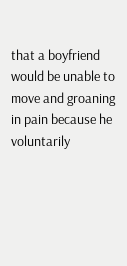that a boyfriend would be unable to move and groaning in pain because he voluntarily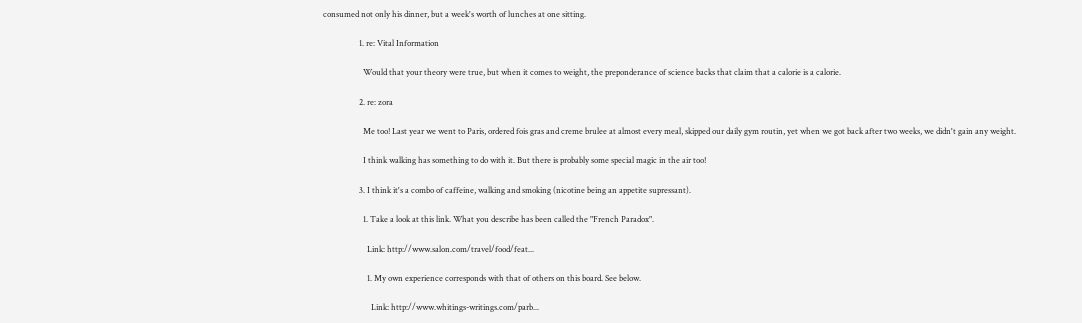consumed not only his dinner, but a week's worth of lunches at one sitting.

                  1. re: Vital Information

                    Would that your theory were true, but when it comes to weight, the preponderance of science backs that claim that a calorie is a calorie.

                  2. re: zora

                    Me too! Last year we went to Paris, ordered fois gras and creme brulee at almost every meal, skipped our daily gym routin, yet when we got back after two weeks, we didn't gain any weight.

                    I think walking has something to do with it. But there is probably some special magic in the air too!

                  3. I think it's a combo of caffeine, walking and smoking (nicotine being an appetite supressant).

                    1. Take a look at this link. What you describe has been called the "French Paradox".

                      Link: http://www.salon.com/travel/food/feat...

                      1. My own experience corresponds with that of others on this board. See below.

                        Link: http://www.whitings-writings.com/parb...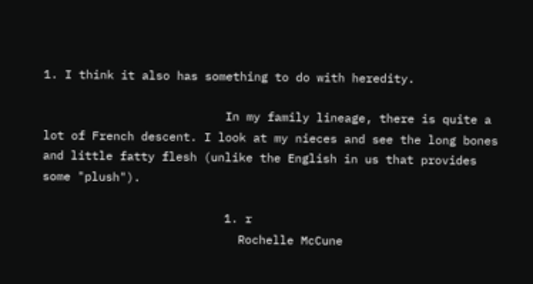1. I think it also has something to do with heredity.

                          In my family lineage, there is quite a lot of French descent. I look at my nieces and see the long bones and little fatty flesh (unlike the English in us that provides some "plush").

                          1. r
                            Rochelle McCune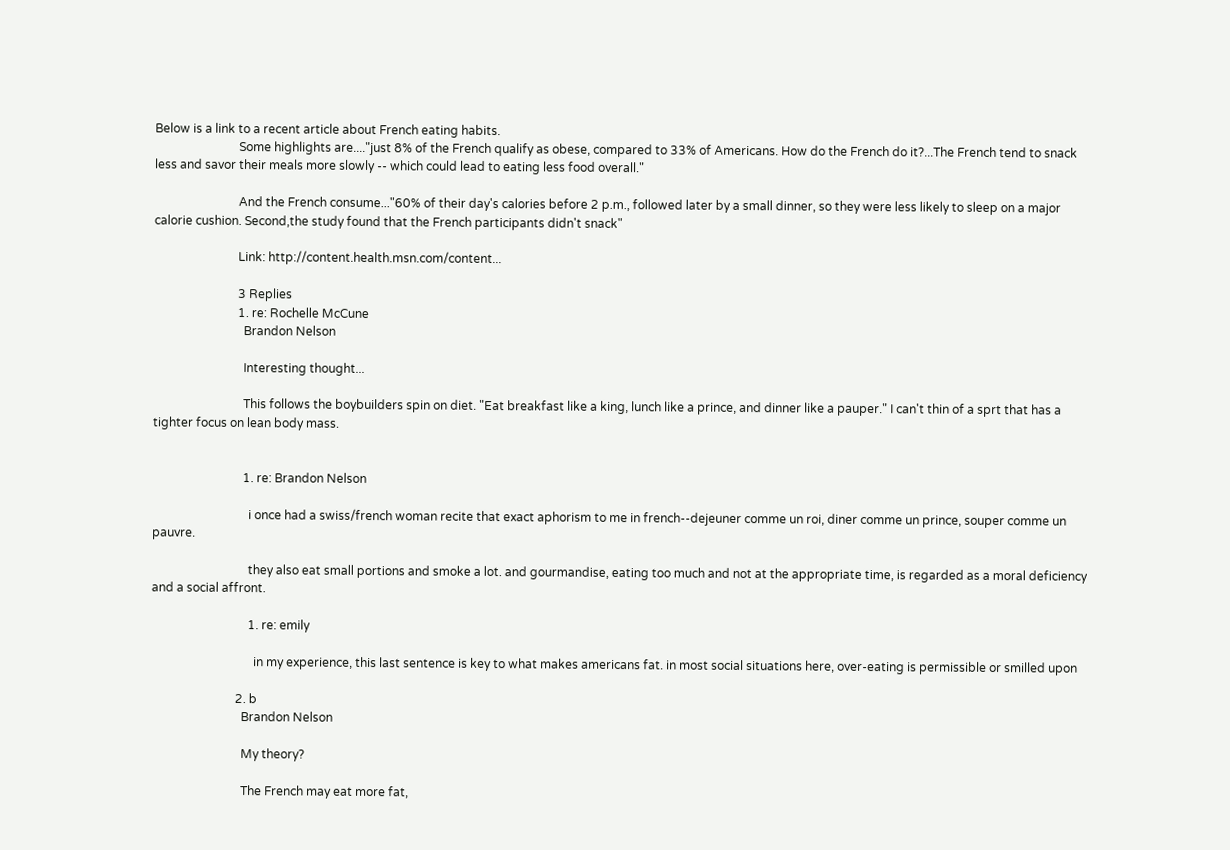Below is a link to a recent article about French eating habits.
                            Some highlights are...."just 8% of the French qualify as obese, compared to 33% of Americans. How do the French do it?...The French tend to snack less and savor their meals more slowly -- which could lead to eating less food overall."

                            And the French consume..."60% of their day's calories before 2 p.m., followed later by a small dinner, so they were less likely to sleep on a major calorie cushion. Second,the study found that the French participants didn't snack"

                            Link: http://content.health.msn.com/content...

                            3 Replies
                            1. re: Rochelle McCune
                              Brandon Nelson

                              Interesting thought...

                              This follows the boybuilders spin on diet. "Eat breakfast like a king, lunch like a prince, and dinner like a pauper." I can't thin of a sprt that has a tighter focus on lean body mass.


                              1. re: Brandon Nelson

                                i once had a swiss/french woman recite that exact aphorism to me in french--dejeuner comme un roi, diner comme un prince, souper comme un pauvre.

                                they also eat small portions and smoke a lot. and gourmandise, eating too much and not at the appropriate time, is regarded as a moral deficiency and a social affront.

                                1. re: emily

                                  in my experience, this last sentence is key to what makes americans fat. in most social situations here, over-eating is permissible or smilled upon

                            2. b
                              Brandon Nelson

                              My theory?

                              The French may eat more fat,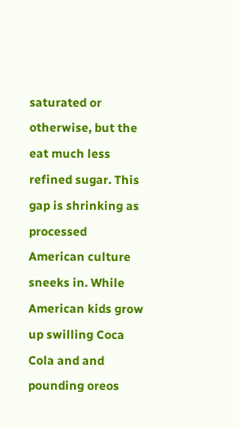saturated or otherwise, but the eat much less refined sugar. This gap is shrinking as processed American culture sneeks in. While American kids grow up swilling Coca Cola and and pounding oreos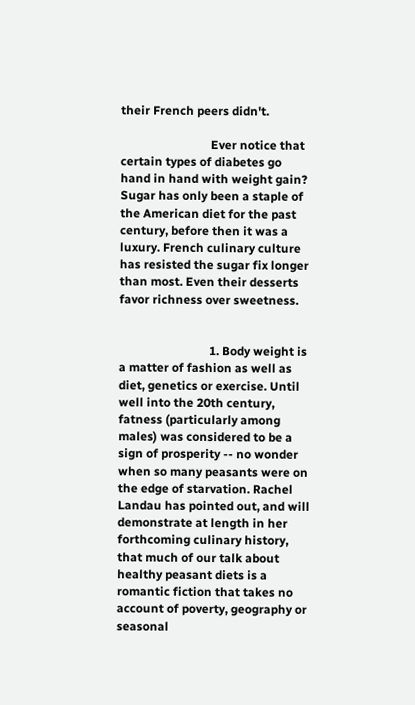their French peers didn't.

                              Ever notice that certain types of diabetes go hand in hand with weight gain? Sugar has only been a staple of the American diet for the past century, before then it was a luxury. French culinary culture has resisted the sugar fix longer than most. Even their desserts favor richness over sweetness.


                              1. Body weight is a matter of fashion as well as diet, genetics or exercise. Until well into the 20th century, fatness (particularly among males) was considered to be a sign of prosperity -- no wonder when so many peasants were on the edge of starvation. Rachel Landau has pointed out, and will demonstrate at length in her forthcoming culinary history, that much of our talk about healthy peasant diets is a romantic fiction that takes no account of poverty, geography or seasonal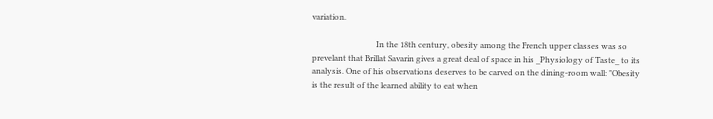variation.

                                In the 18th century, obesity among the French upper classes was so prevelant that Brillat Savarin gives a great deal of space in his _Physiology of Taste_ to its analysis. One of his observations deserves to be carved on the dining-room wall: "Obesity is the result of the learned ability to eat when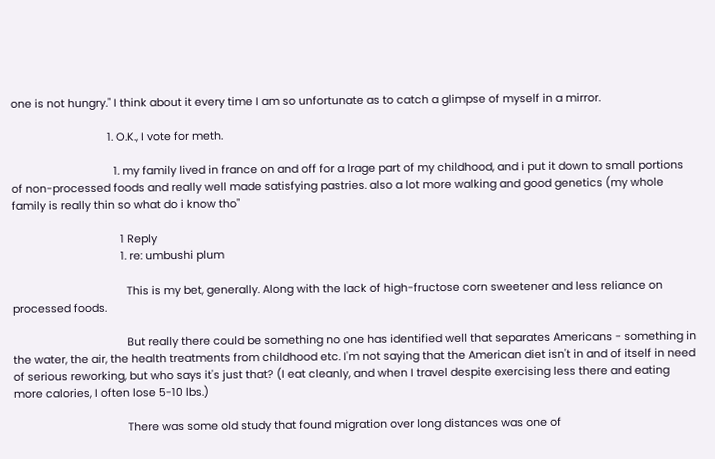one is not hungry." I think about it every time I am so unfortunate as to catch a glimpse of myself in a mirror.

                                1. O.K., I vote for meth.

                                  1. my family lived in france on and off for a lrage part of my childhood, and i put it down to small portions of non-processed foods and really well made satisfying pastries. also a lot more walking and good genetics (my whole family is really thin so what do i know tho"

                                    1 Reply
                                    1. re: umbushi plum

                                      This is my bet, generally. Along with the lack of high-fructose corn sweetener and less reliance on processed foods.

                                      But really there could be something no one has identified well that separates Americans - something in the water, the air, the health treatments from childhood etc. I'm not saying that the American diet isn't in and of itself in need of serious reworking, but who says it's just that? (I eat cleanly, and when I travel despite exercising less there and eating more calories, I often lose 5-10 lbs.)

                                      There was some old study that found migration over long distances was one of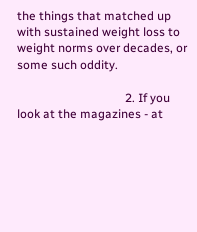the things that matched up with sustained weight loss to weight norms over decades, or some such oddity.

                                    2. If you look at the magazines - at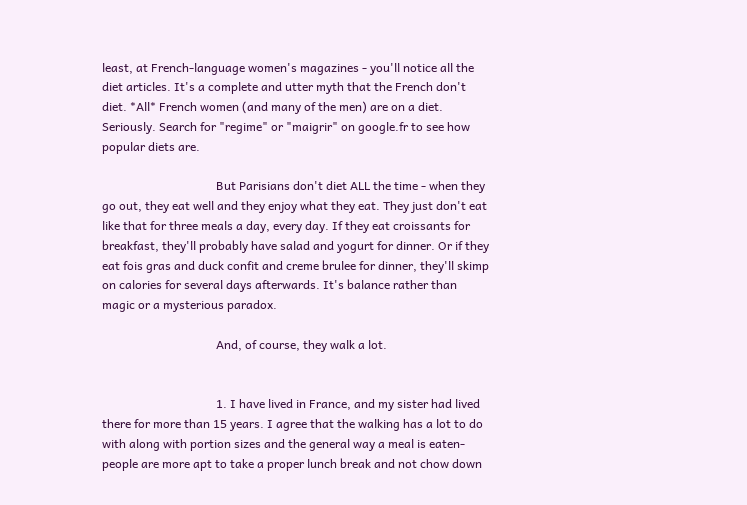least, at French-language women's magazines - you'll notice all the diet articles. It's a complete and utter myth that the French don't diet. *All* French women (and many of the men) are on a diet. Seriously. Search for "regime" or "maigrir" on google.fr to see how popular diets are.

                                      But Parisians don't diet ALL the time - when they go out, they eat well and they enjoy what they eat. They just don't eat like that for three meals a day, every day. If they eat croissants for breakfast, they'll probably have salad and yogurt for dinner. Or if they eat fois gras and duck confit and creme brulee for dinner, they'll skimp on calories for several days afterwards. It's balance rather than magic or a mysterious paradox.

                                      And, of course, they walk a lot.


                                      1. I have lived in France, and my sister had lived there for more than 15 years. I agree that the walking has a lot to do with along with portion sizes and the general way a meal is eaten- people are more apt to take a proper lunch break and not chow down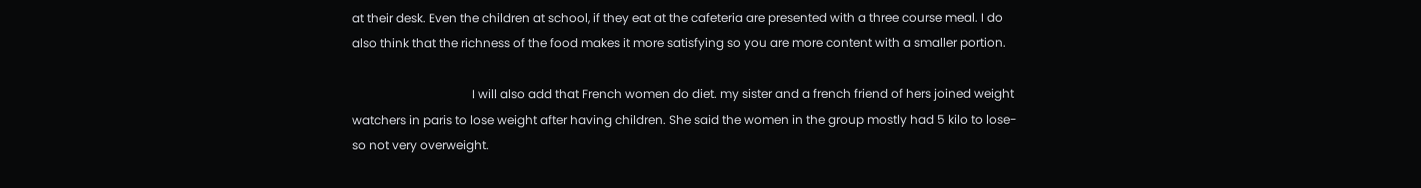at their desk. Even the children at school, if they eat at the cafeteria are presented with a three course meal. I do also think that the richness of the food makes it more satisfying so you are more content with a smaller portion.

                                        I will also add that French women do diet. my sister and a french friend of hers joined weight watchers in paris to lose weight after having children. She said the women in the group mostly had 5 kilo to lose- so not very overweight.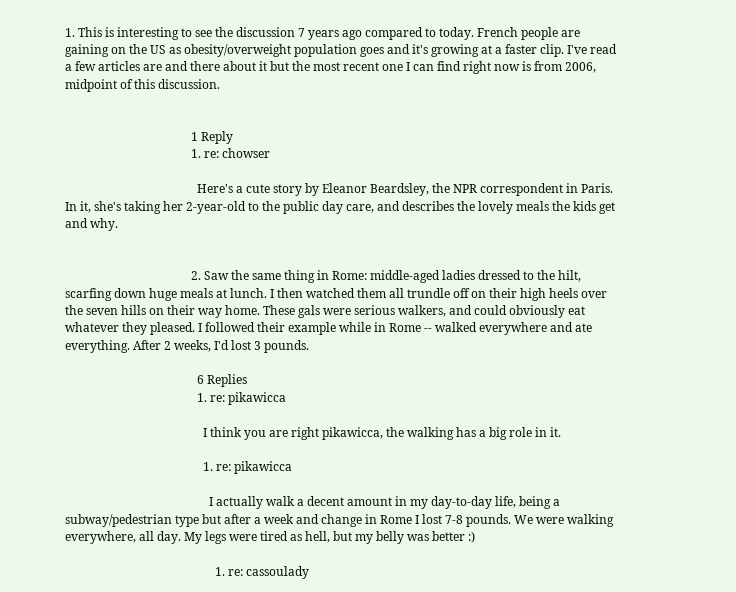1. This is interesting to see the discussion 7 years ago compared to today. French people are gaining on the US as obesity/overweight population goes and it's growing at a faster clip. I've read a few articles are and there about it but the most recent one I can find right now is from 2006, midpoint of this discussion.


                                          1 Reply
                                          1. re: chowser

                                            Here's a cute story by Eleanor Beardsley, the NPR correspondent in Paris. In it, she's taking her 2-year-old to the public day care, and describes the lovely meals the kids get and why.


                                          2. Saw the same thing in Rome: middle-aged ladies dressed to the hilt, scarfing down huge meals at lunch. I then watched them all trundle off on their high heels over the seven hills on their way home. These gals were serious walkers, and could obviously eat whatever they pleased. I followed their example while in Rome -- walked everywhere and ate everything. After 2 weeks, I'd lost 3 pounds.

                                            6 Replies
                                            1. re: pikawicca

                                              I think you are right pikawicca, the walking has a big role in it.

                                              1. re: pikawicca

                                                I actually walk a decent amount in my day-to-day life, being a subway/pedestrian type but after a week and change in Rome I lost 7-8 pounds. We were walking everywhere, all day. My legs were tired as hell, but my belly was better :)

                                                  1. re: cassoulady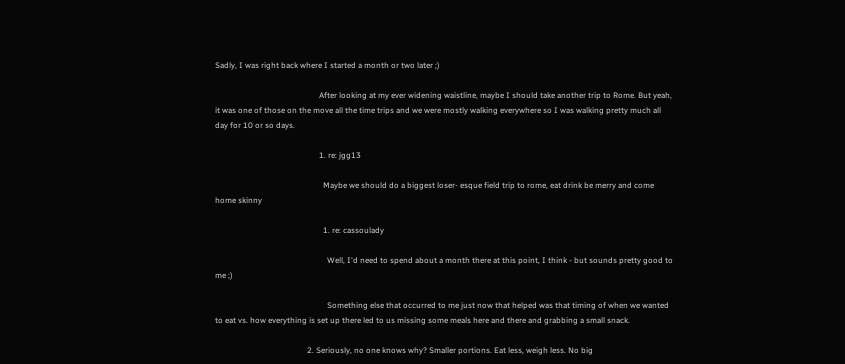Sadly, I was right back where I started a month or two later ;)

                                                    After looking at my ever widening waistline, maybe I should take another trip to Rome. But yeah, it was one of those on the move all the time trips and we were mostly walking everywhere so I was walking pretty much all day for 10 or so days.

                                                    1. re: jgg13

                                                      Maybe we should do a biggest loser- esque field trip to rome, eat drink be merry and come home skinny

                                                      1. re: cassoulady

                                                        Well, I'd need to spend about a month there at this point, I think - but sounds pretty good to me ;)

                                                        Something else that occurred to me just now that helped was that timing of when we wanted to eat vs. how everything is set up there led to us missing some meals here and there and grabbing a small snack.

                                              2. Seriously, no one knows why? Smaller portions. Eat less, weigh less. No big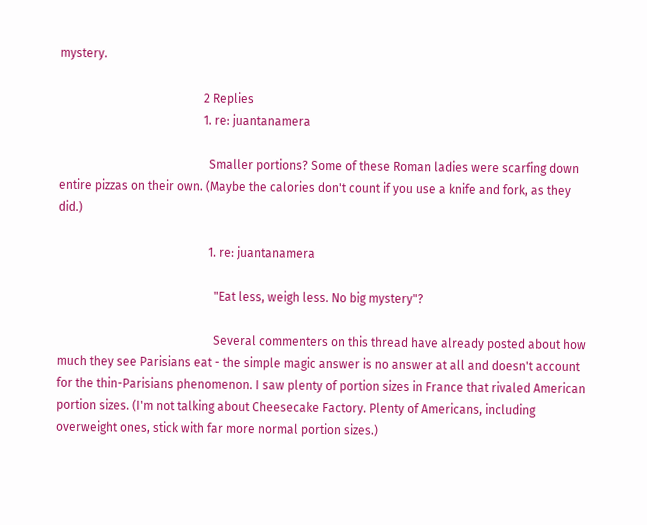mystery.

                                                2 Replies
                                                1. re: juantanamera

                                                  Smaller portions? Some of these Roman ladies were scarfing down entire pizzas on their own. (Maybe the calories don't count if you use a knife and fork, as they did.)

                                                  1. re: juantanamera

                                                    "Eat less, weigh less. No big mystery"?

                                                    Several commenters on this thread have already posted about how much they see Parisians eat - the simple magic answer is no answer at all and doesn't account for the thin-Parisians phenomenon. I saw plenty of portion sizes in France that rivaled American portion sizes. (I'm not talking about Cheesecake Factory. Plenty of Americans, including overweight ones, stick with far more normal portion sizes.)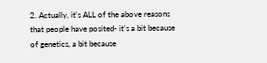2. Actually, it's ALL of the above reasons that people have posited- it's a bit because of genetics, a bit because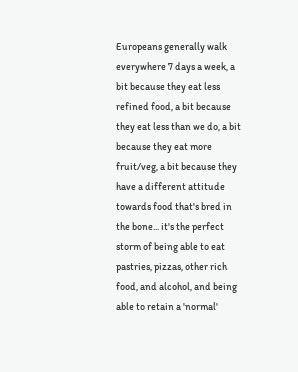Europeans generally walk everywhere 7 days a week, a bit because they eat less refined food, a bit because they eat less than we do, a bit because they eat more fruit/veg, a bit because they have a different attitude towards food that's bred in the bone... it's the perfect storm of being able to eat pastries, pizzas, other rich food, and alcohol, and being able to retain a 'normal'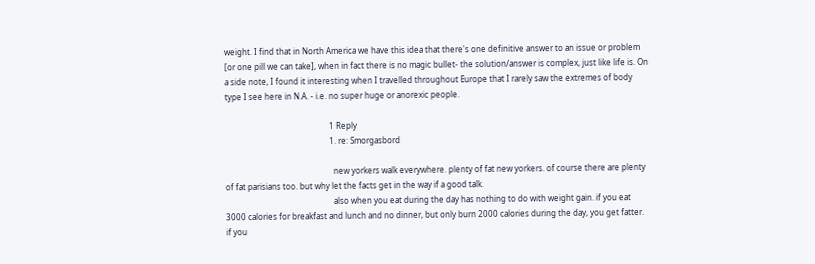weight. I find that in North America we have this idea that there's one definitive answer to an issue or problem [or one pill we can take], when in fact there is no magic bullet- the solution/answer is complex, just like life is. On a side note, I found it interesting when I travelled throughout Europe that I rarely saw the extremes of body type I see here in N.A. - i.e. no super huge or anorexic people.

                                                    1 Reply
                                                    1. re: Smorgasbord

                                                      new yorkers walk everywhere. plenty of fat new yorkers. of course there are plenty of fat parisians too. but why let the facts get in the way if a good talk.
                                                      also when you eat during the day has nothing to do with weight gain. if you eat 3000 calories for breakfast and lunch and no dinner, but only burn 2000 calories during the day, you get fatter. if you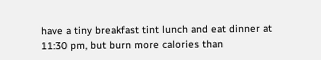have a tiny breakfast tint lunch and eat dinner at 11:30 pm, but burn more calories than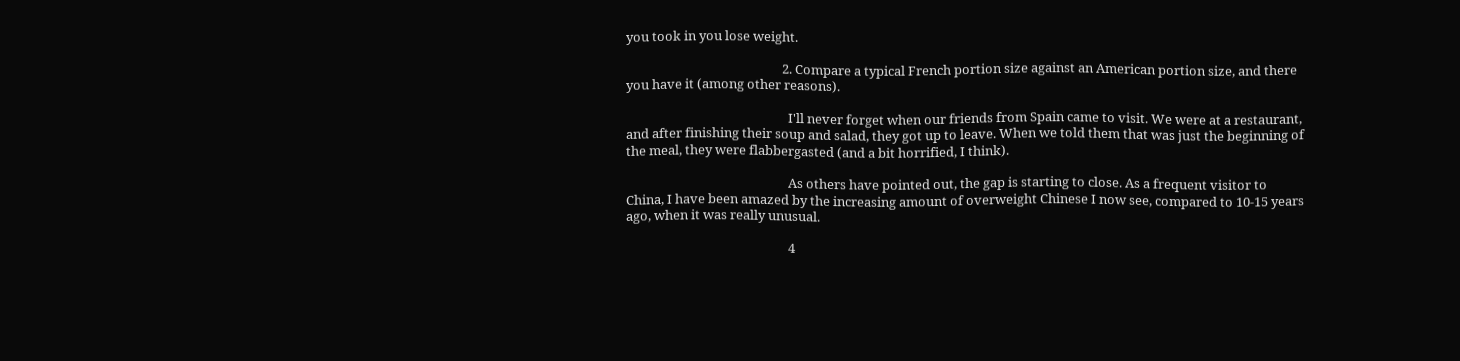you took in you lose weight.

                                                    2. Compare a typical French portion size against an American portion size, and there you have it (among other reasons).

                                                      I'll never forget when our friends from Spain came to visit. We were at a restaurant, and after finishing their soup and salad, they got up to leave. When we told them that was just the beginning of the meal, they were flabbergasted (and a bit horrified, I think).

                                                      As others have pointed out, the gap is starting to close. As a frequent visitor to China, I have been amazed by the increasing amount of overweight Chinese I now see, compared to 10-15 years ago, when it was really unusual.

                                                      4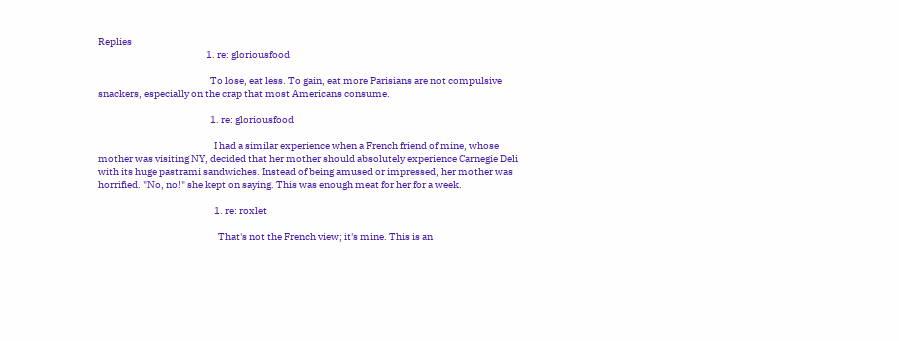Replies
                                                      1. re: gloriousfood

                                                        To lose, eat less. To gain, eat more Parisians are not compulsive snackers, especially on the crap that most Americans consume.

                                                        1. re: gloriousfood

                                                          I had a similar experience when a French friend of mine, whose mother was visiting NY, decided that her mother should absolutely experience Carnegie Deli with its huge pastrami sandwiches. Instead of being amused or impressed, her mother was horrified. "No, no!" she kept on saying. This was enough meat for her for a week.

                                                          1. re: roxlet

                                                            That's not the French view; it's mine. This is an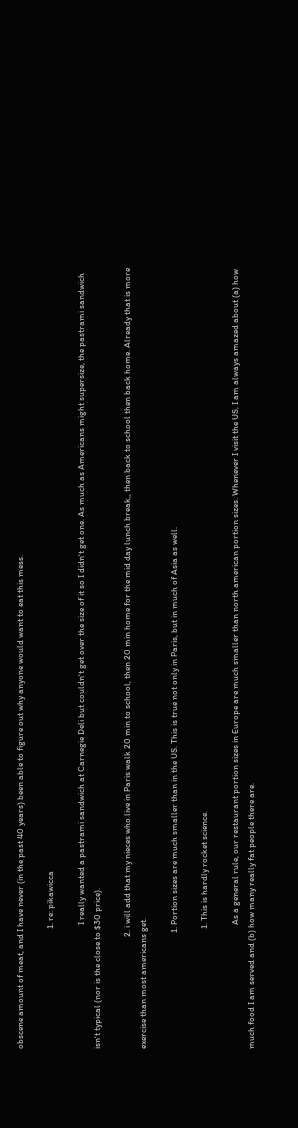obscene amount of meat, and I have never (in the past 40 years) been able to figure out why anyone would want to eat this mess.

                                                            1. re: pikawicca

                                                              I really wanted a pastrami sandwich at Carnegie Deli but couldn't get over the size of it so I didn't get one. As much as Americans might supersize, the pastrami sandwich isn't typical (nor is the close to $30 price).

                                                        2. i will add that my nieces who live in Paris walk 20 min to school, then 20 min home for the mid day lunch break,, then back to school then back home. Already that is more exercise than most americans get.

                                                          1. Portion sizes are much smaller than in the US. This is true not only in Paris, but in much of Asia as well.

                                                            1. This is hardly rocket science.

                                                              As a general rule, our restaurant portion sizes in Europe are much smaller than north american portion sizes. Whenever I visit the US, I am always amazed about (a) how much food I am served and (b) how many really fat people there are.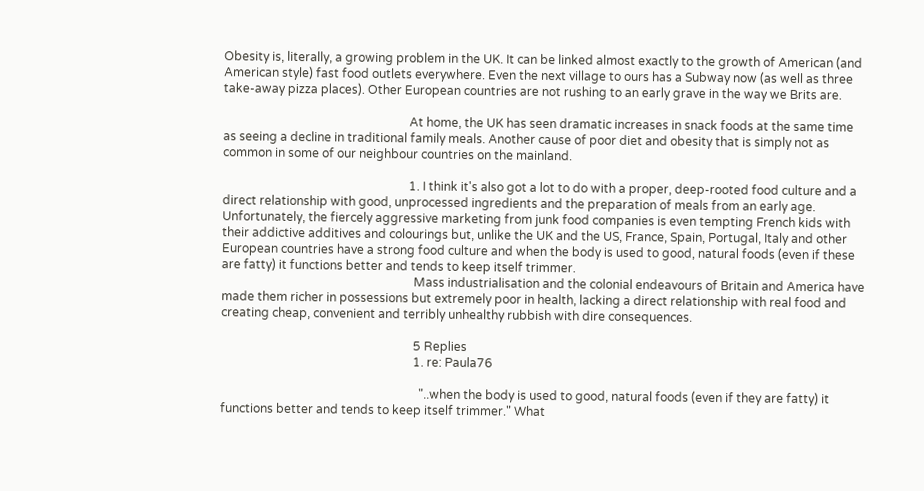Obesity is, literally, a growing problem in the UK. It can be linked almost exactly to the growth of American (and American style) fast food outlets everywhere. Even the next village to ours has a Subway now (as well as three take-away pizza places). Other European countries are not rushing to an early grave in the way we Brits are.

                                                              At home, the UK has seen dramatic increases in snack foods at the same time as seeing a decline in traditional family meals. Another cause of poor diet and obesity that is simply not as common in some of our neighbour countries on the mainland.

                                                              1. I think it's also got a lot to do with a proper, deep-rooted food culture and a direct relationship with good, unprocessed ingredients and the preparation of meals from an early age. Unfortunately, the fiercely aggressive marketing from junk food companies is even tempting French kids with their addictive additives and colourings but, unlike the UK and the US, France, Spain, Portugal, Italy and other European countries have a strong food culture and when the body is used to good, natural foods (even if these are fatty) it functions better and tends to keep itself trimmer.
                                                                Mass industrialisation and the colonial endeavours of Britain and America have made them richer in possessions but extremely poor in health, lacking a direct relationship with real food and creating cheap, convenient and terribly unhealthy rubbish with dire consequences.

                                                                5 Replies
                                                                1. re: Paula76

                                                                  "..when the body is used to good, natural foods (even if they are fatty) it functions better and tends to keep itself trimmer." What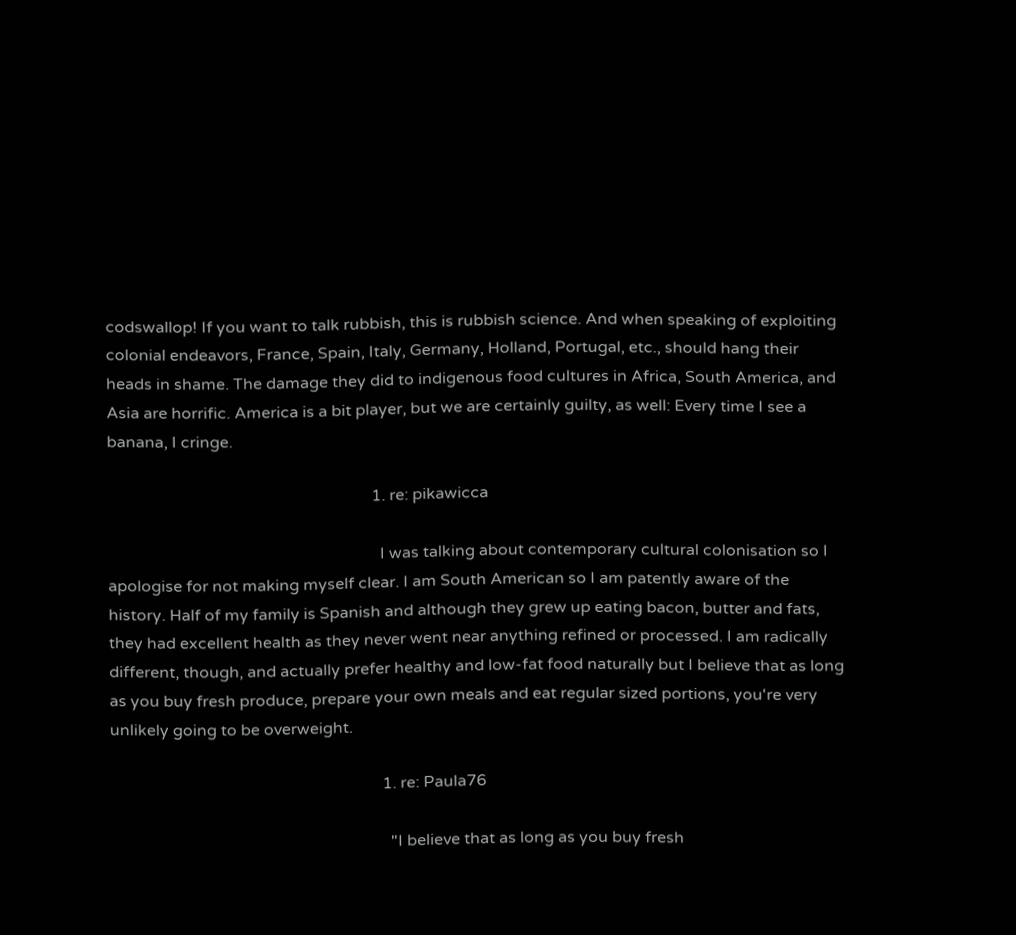codswallop! If you want to talk rubbish, this is rubbish science. And when speaking of exploiting colonial endeavors, France, Spain, Italy, Germany, Holland, Portugal, etc., should hang their heads in shame. The damage they did to indigenous food cultures in Africa, South America, and Asia are horrific. America is a bit player, but we are certainly guilty, as well: Every time I see a banana, I cringe.

                                                                  1. re: pikawicca

                                                                    I was talking about contemporary cultural colonisation so I apologise for not making myself clear. I am South American so I am patently aware of the history. Half of my family is Spanish and although they grew up eating bacon, butter and fats, they had excellent health as they never went near anything refined or processed. I am radically different, though, and actually prefer healthy and low-fat food naturally but I believe that as long as you buy fresh produce, prepare your own meals and eat regular sized portions, you're very unlikely going to be overweight.

                                                                    1. re: Paula76

                                                                      "I believe that as long as you buy fresh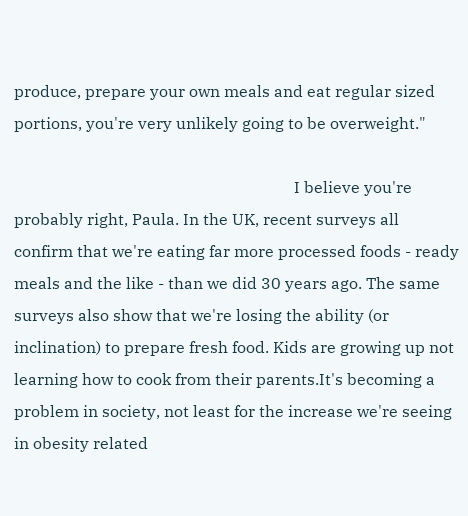produce, prepare your own meals and eat regular sized portions, you're very unlikely going to be overweight."

                                                                      I believe you're probably right, Paula. In the UK, recent surveys all confirm that we're eating far more processed foods - ready meals and the like - than we did 30 years ago. The same surveys also show that we're losing the ability (or inclination) to prepare fresh food. Kids are growing up not learning how to cook from their parents.It's becoming a problem in society, not least for the increase we're seeing in obesity related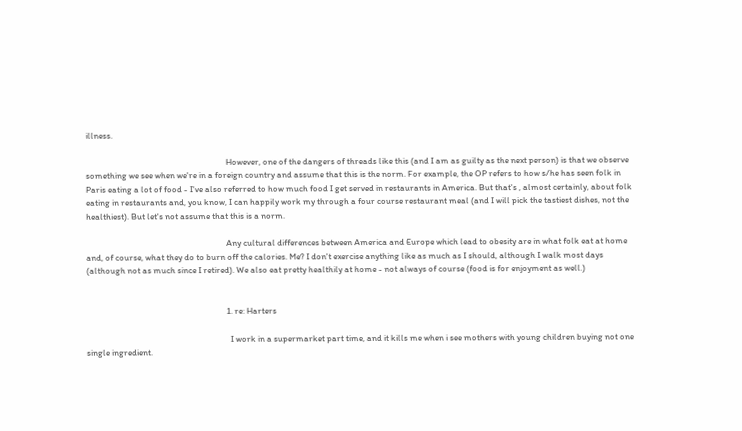illness.

                                                                      However, one of the dangers of threads like this (and I am as guilty as the next person) is that we observe something we see when we're in a foreign country and assume that this is the norm. For example, the OP refers to how s/he has seen folk in Paris eating a lot of food - I've also referred to how much food I get served in restaurants in America. But that's , almost certainly, about folk eating in restaurants and, you know, I can happily work my through a four course restaurant meal (and I will pick the tastiest dishes, not the healthiest). But let's not assume that this is a norm.

                                                                      Any cultural differences between America and Europe which lead to obesity are in what folk eat at home and, of course, what they do to burn off the calories. Me? I don't exercise anything like as much as I should, although I walk most days (although not as much since I retired). We also eat pretty healthily at home - not always of course (food is for enjoyment as well.)


                                                                      1. re: Harters

                                                                        I work in a supermarket part time, and it kills me when i see mothers with young children buying not one single ingredient.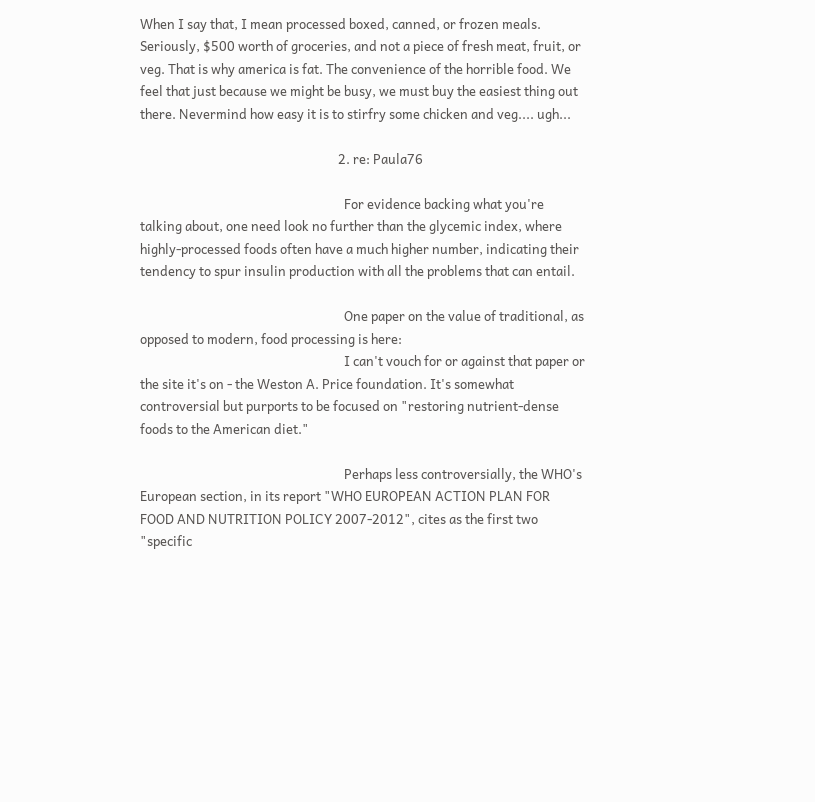When I say that, I mean processed boxed, canned, or frozen meals. Seriously, $500 worth of groceries, and not a piece of fresh meat, fruit, or veg. That is why america is fat. The convenience of the horrible food. We feel that just because we might be busy, we must buy the easiest thing out there. Nevermind how easy it is to stirfry some chicken and veg.... ugh...

                                                                  2. re: Paula76

                                                                    For evidence backing what you're talking about, one need look no further than the glycemic index, where highly-processed foods often have a much higher number, indicating their tendency to spur insulin production with all the problems that can entail.

                                                                    One paper on the value of traditional, as opposed to modern, food processing is here:
                                                                    I can't vouch for or against that paper or the site it's on - the Weston A. Price foundation. It's somewhat controversial but purports to be focused on "restoring nutrient-dense foods to the American diet."

                                                                    Perhaps less controversially, the WHO's European section, in its report "WHO EUROPEAN ACTION PLAN FOR FOOD AND NUTRITION POLICY 2007-2012", cites as the first two "specific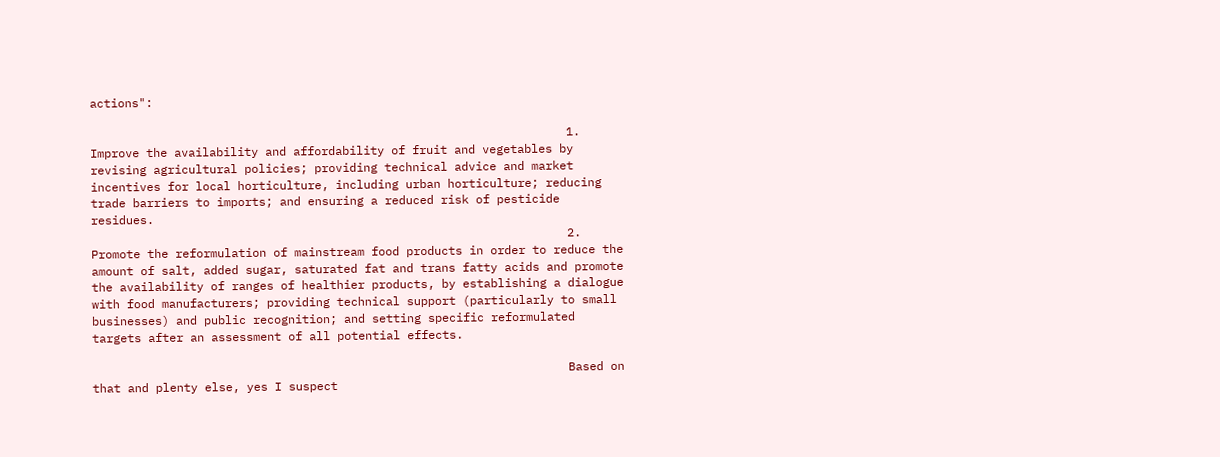actions":

                                                                    1. Improve the availability and affordability of fruit and vegetables by revising agricultural policies; providing technical advice and market incentives for local horticulture, including urban horticulture; reducing trade barriers to imports; and ensuring a reduced risk of pesticide residues.
                                                                    2. Promote the reformulation of mainstream food products in order to reduce the amount of salt, added sugar, saturated fat and trans fatty acids and promote the availability of ranges of healthier products, by establishing a dialogue with food manufacturers; providing technical support (particularly to small businesses) and public recognition; and setting specific reformulated targets after an assessment of all potential effects.

                                                                    Based on that and plenty else, yes I suspect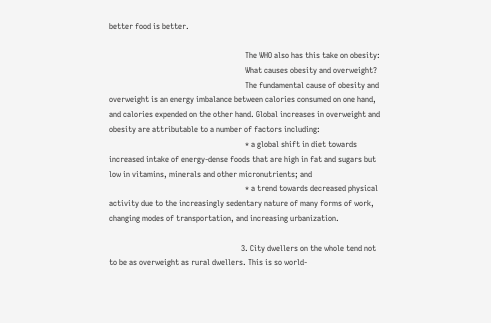better food is better.

                                                                    The WHO also has this take on obesity:
                                                                    What causes obesity and overweight?
                                                                    The fundamental cause of obesity and overweight is an energy imbalance between calories consumed on one hand, and calories expended on the other hand. Global increases in overweight and obesity are attributable to a number of factors including:
                                                                    * a global shift in diet towards increased intake of energy-dense foods that are high in fat and sugars but low in vitamins, minerals and other micronutrients; and
                                                                    * a trend towards decreased physical activity due to the increasingly sedentary nature of many forms of work, changing modes of transportation, and increasing urbanization.

                                                                  3. City dwellers on the whole tend not to be as overweight as rural dwellers. This is so world-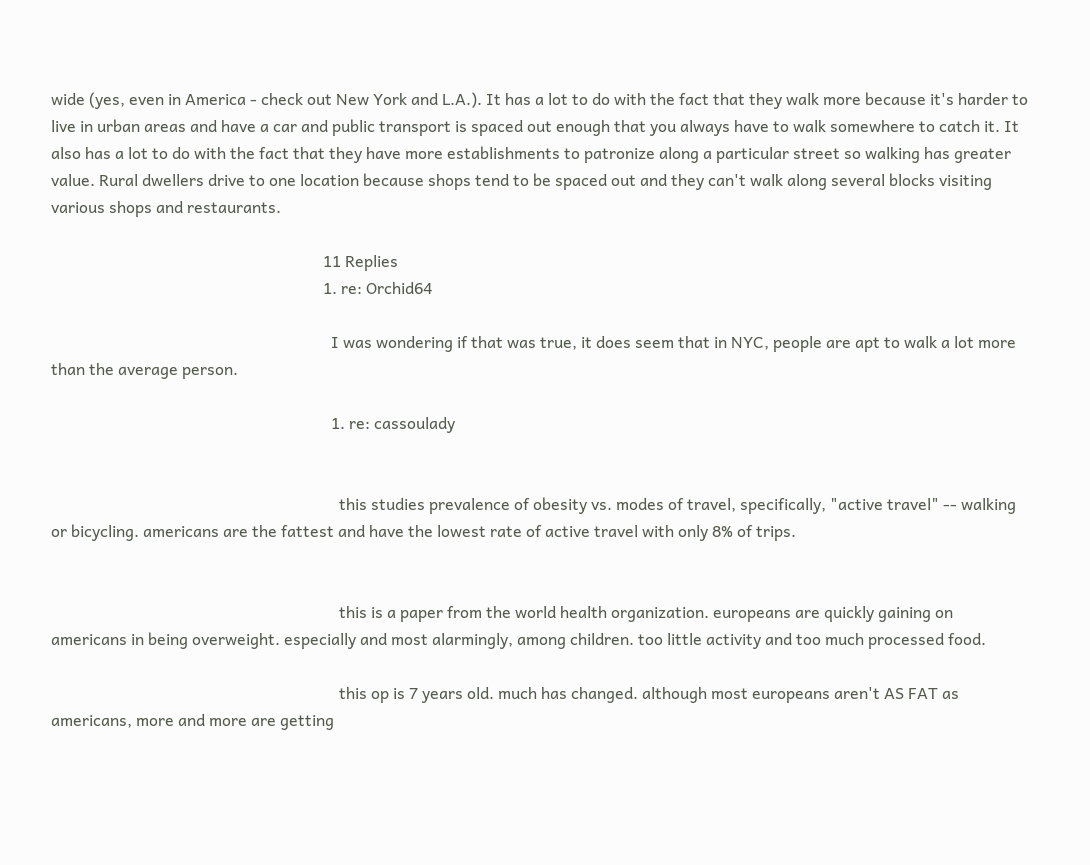wide (yes, even in America - check out New York and L.A.). It has a lot to do with the fact that they walk more because it's harder to live in urban areas and have a car and public transport is spaced out enough that you always have to walk somewhere to catch it. It also has a lot to do with the fact that they have more establishments to patronize along a particular street so walking has greater value. Rural dwellers drive to one location because shops tend to be spaced out and they can't walk along several blocks visiting various shops and restaurants.

                                                                    11 Replies
                                                                    1. re: Orchid64

                                                                      I was wondering if that was true, it does seem that in NYC, people are apt to walk a lot more than the average person.

                                                                      1. re: cassoulady


                                                                        this studies prevalence of obesity vs. modes of travel, specifically, "active travel" -- walking or bicycling. americans are the fattest and have the lowest rate of active travel with only 8% of trips.


                                                                        this is a paper from the world health organization. europeans are quickly gaining on americans in being overweight. especially and most alarmingly, among children. too little activity and too much processed food.

                                                                        this op is 7 years old. much has changed. although most europeans aren't AS FAT as americans, more and more are getting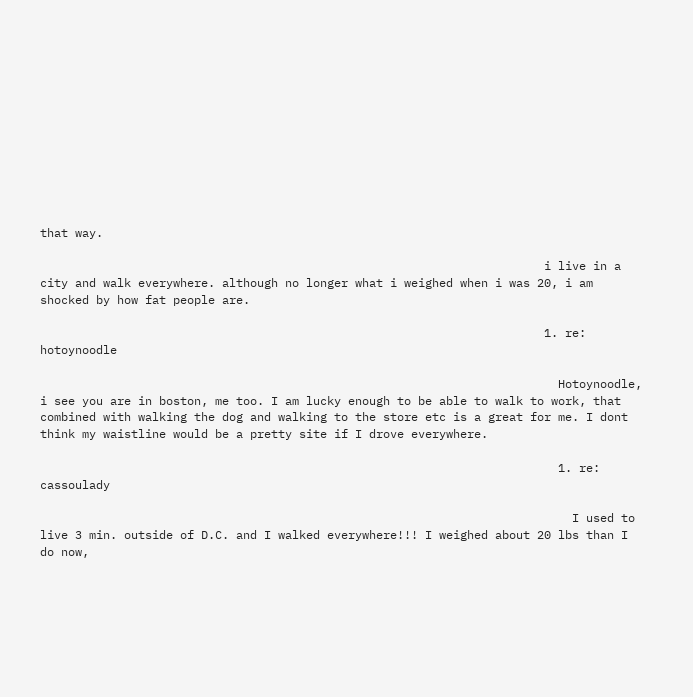that way.

                                                                        i live in a city and walk everywhere. although no longer what i weighed when i was 20, i am shocked by how fat people are.

                                                                        1. re: hotoynoodle

                                                                          Hotoynoodle, i see you are in boston, me too. I am lucky enough to be able to walk to work, that combined with walking the dog and walking to the store etc is a great for me. I dont think my waistline would be a pretty site if I drove everywhere.

                                                                          1. re: cassoulady

                                                                            I used to live 3 min. outside of D.C. and I walked everywhere!!! I weighed about 20 lbs than I do now,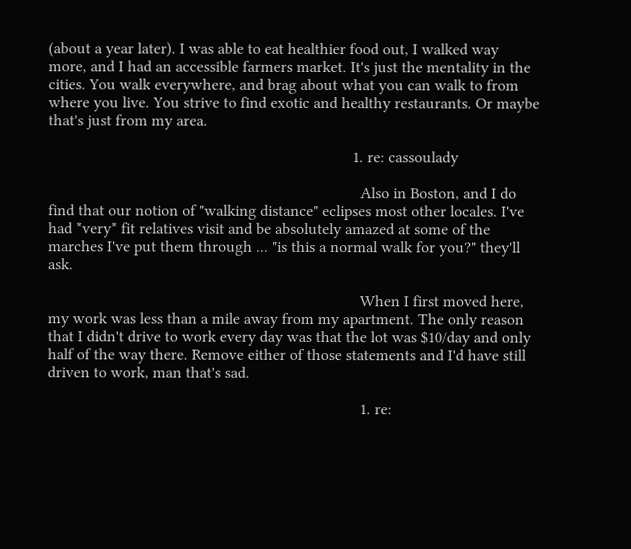(about a year later). I was able to eat healthier food out, I walked way more, and I had an accessible farmers market. It's just the mentality in the cities. You walk everywhere, and brag about what you can walk to from where you live. You strive to find exotic and healthy restaurants. Or maybe that's just from my area.

                                                                            1. re: cassoulady

                                                                              Also in Boston, and I do find that our notion of "walking distance" eclipses most other locales. I've had *very* fit relatives visit and be absolutely amazed at some of the marches I've put them through ... "is this a normal walk for you?" they'll ask.

                                                                              When I first moved here, my work was less than a mile away from my apartment. The only reason that I didn't drive to work every day was that the lot was $10/day and only half of the way there. Remove either of those statements and I'd have still driven to work, man that's sad.

                                                                              1. re: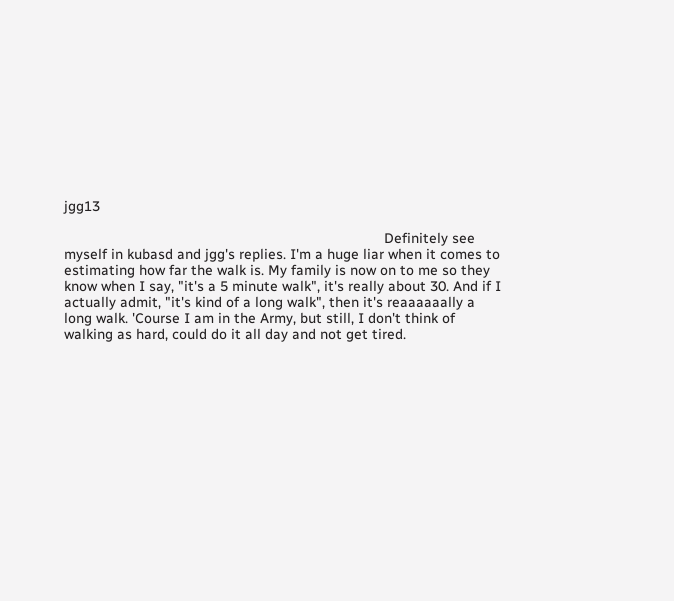jgg13

                                                                                Definitely see myself in kubasd and jgg's replies. I'm a huge liar when it comes to estimating how far the walk is. My family is now on to me so they know when I say, "it's a 5 minute walk", it's really about 30. And if I actually admit, "it's kind of a long walk", then it's reaaaaaally a long walk. 'Course I am in the Army, but still, I don't think of walking as hard, could do it all day and not get tired.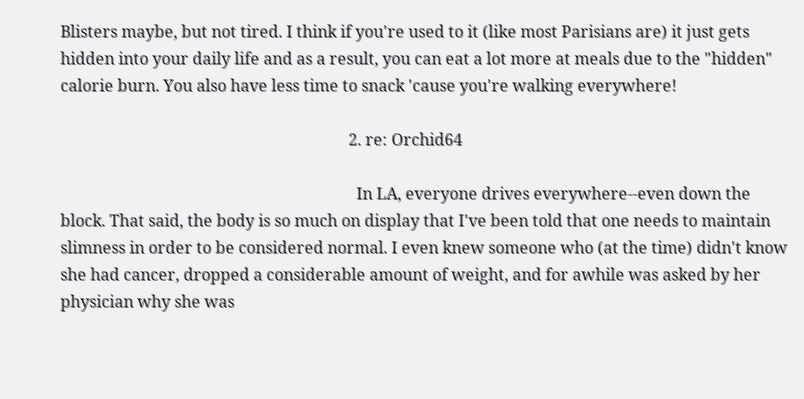Blisters maybe, but not tired. I think if you're used to it (like most Parisians are) it just gets hidden into your daily life and as a result, you can eat a lot more at meals due to the "hidden" calorie burn. You also have less time to snack 'cause you're walking everywhere!

                                                                        2. re: Orchid64

                                                                          In LA, everyone drives everywhere--even down the block. That said, the body is so much on display that I've been told that one needs to maintain slimness in order to be considered normal. I even knew someone who (at the time) didn't know she had cancer, dropped a considerable amount of weight, and for awhile was asked by her physician why she was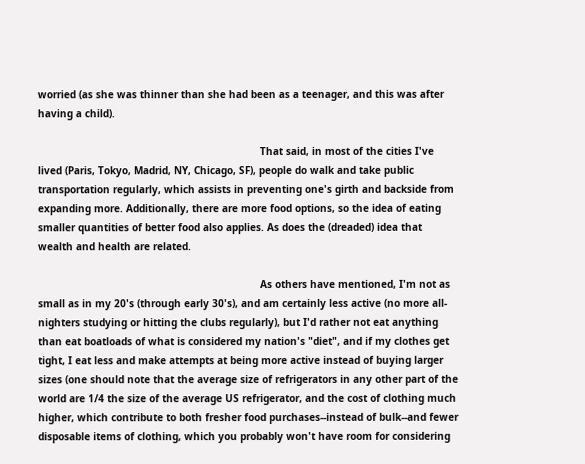worried (as she was thinner than she had been as a teenager, and this was after having a child).

                                                                          That said, in most of the cities I've lived (Paris, Tokyo, Madrid, NY, Chicago, SF), people do walk and take public transportation regularly, which assists in preventing one's girth and backside from expanding more. Additionally, there are more food options, so the idea of eating smaller quantities of better food also applies. As does the (dreaded) idea that wealth and health are related.

                                                                          As others have mentioned, I'm not as small as in my 20's (through early 30's), and am certainly less active (no more all-nighters studying or hitting the clubs regularly), but I'd rather not eat anything than eat boatloads of what is considered my nation's "diet", and if my clothes get tight, I eat less and make attempts at being more active instead of buying larger sizes (one should note that the average size of refrigerators in any other part of the world are 1/4 the size of the average US refrigerator, and the cost of clothing much higher, which contribute to both fresher food purchases--instead of bulk--and fewer disposable items of clothing, which you probably won't have room for considering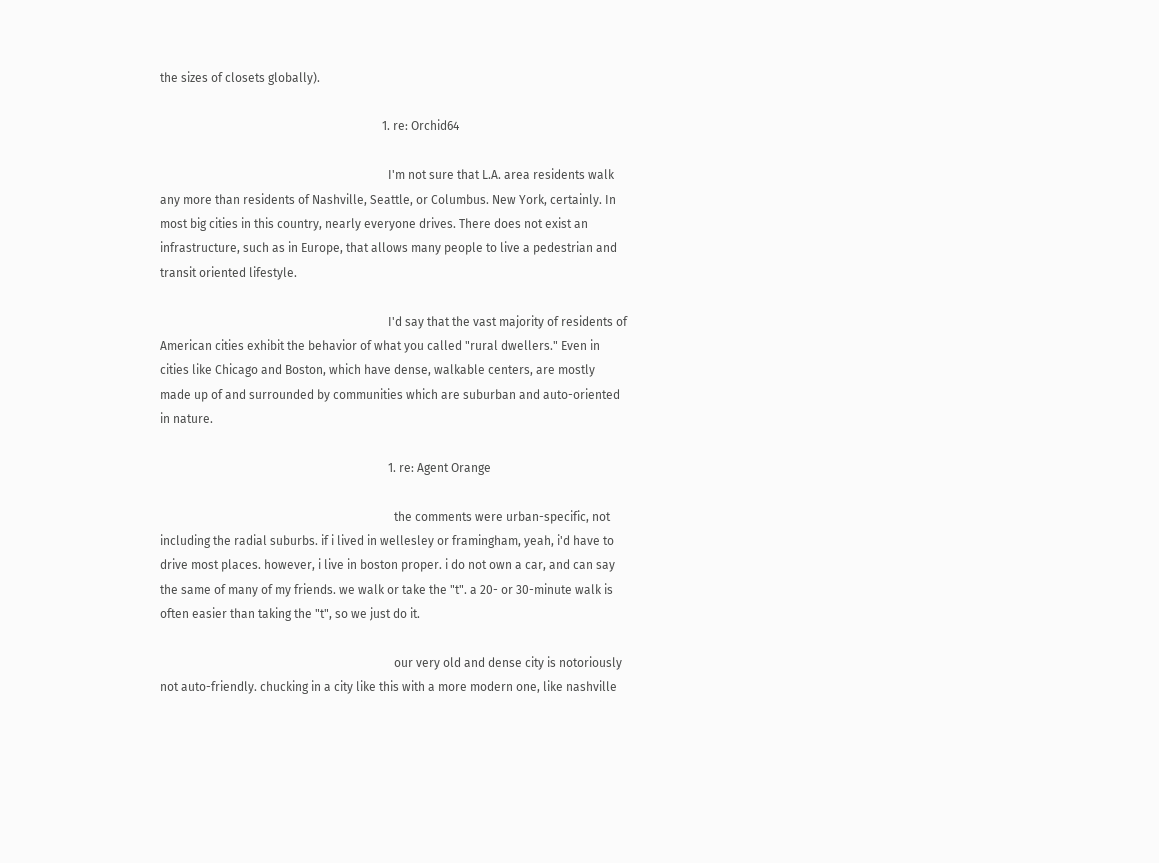the sizes of closets globally).

                                                                          1. re: Orchid64

                                                                            I'm not sure that L.A. area residents walk any more than residents of Nashville, Seattle, or Columbus. New York, certainly. In most big cities in this country, nearly everyone drives. There does not exist an infrastructure, such as in Europe, that allows many people to live a pedestrian and transit oriented lifestyle.

                                                                            I'd say that the vast majority of residents of American cities exhibit the behavior of what you called "rural dwellers." Even in cities like Chicago and Boston, which have dense, walkable centers, are mostly made up of and surrounded by communities which are suburban and auto-oriented in nature.

                                                                            1. re: Agent Orange

                                                                              the comments were urban-specific, not including the radial suburbs. if i lived in wellesley or framingham, yeah, i'd have to drive most places. however, i live in boston proper. i do not own a car, and can say the same of many of my friends. we walk or take the "t". a 20- or 30-minute walk is often easier than taking the "t", so we just do it.

                                                                              our very old and dense city is notoriously not auto-friendly. chucking in a city like this with a more modern one, like nashville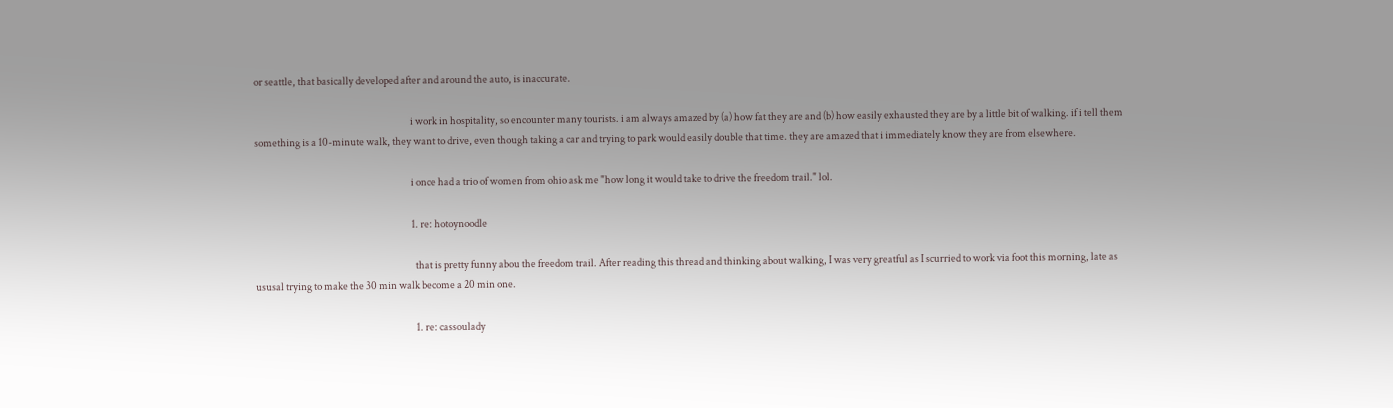or seattle, that basically developed after and around the auto, is inaccurate.

                                                                              i work in hospitality, so encounter many tourists. i am always amazed by (a) how fat they are and (b) how easily exhausted they are by a little bit of walking. if i tell them something is a 10-minute walk, they want to drive, even though taking a car and trying to park would easily double that time. they are amazed that i immediately know they are from elsewhere.

                                                                              i once had a trio of women from ohio ask me "how long it would take to drive the freedom trail." lol.

                                                                              1. re: hotoynoodle

                                                                                that is pretty funny abou the freedom trail. After reading this thread and thinking about walking, I was very greatful as I scurried to work via foot this morning, late as ususal trying to make the 30 min walk become a 20 min one.

                                                                                1. re: cassoulady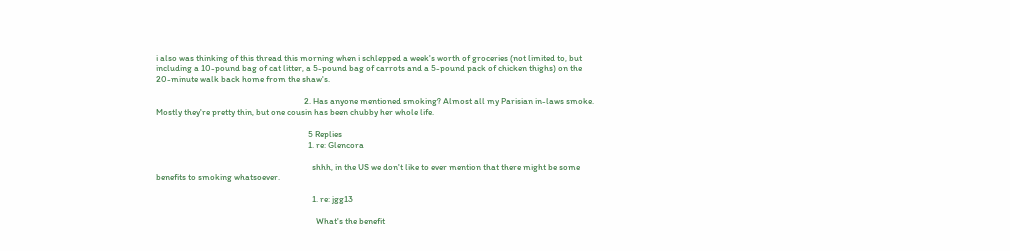i also was thinking of this thread this morning when i schlepped a week's worth of groceries (not limited to, but including a 10-pound bag of cat litter, a 5-pound bag of carrots and a 5-pound pack of chicken thighs) on the 20-minute walk back home from the shaw's.

                                                                          2. Has anyone mentioned smoking? Almost all my Parisian in-laws smoke. Mostly they're pretty thin, but one cousin has been chubby her whole life.

                                                                            5 Replies
                                                                            1. re: Glencora

                                                                              shhh, in the US we don't like to ever mention that there might be some benefits to smoking whatsoever.

                                                                              1. re: jgg13

                                                                                What's the benefit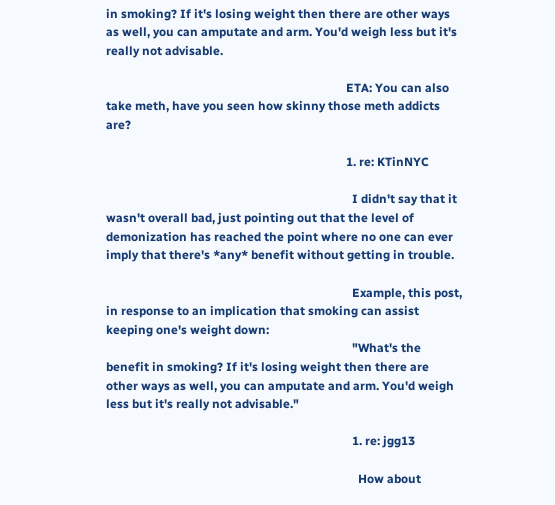in smoking? If it's losing weight then there are other ways as well, you can amputate and arm. You'd weigh less but it's really not advisable.

                                                                                ETA: You can also take meth, have you seen how skinny those meth addicts are?

                                                                                1. re: KTinNYC

                                                                                  I didn't say that it wasn't overall bad, just pointing out that the level of demonization has reached the point where no one can ever imply that there's *any* benefit without getting in trouble.

                                                                                  Example, this post, in response to an implication that smoking can assist keeping one's weight down:
                                                                                  "What's the benefit in smoking? If it's losing weight then there are other ways as well, you can amputate and arm. You'd weigh less but it's really not advisable."

                                                                                  1. re: jgg13

                                                                                    How about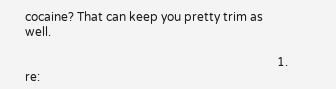cocaine? That can keep you pretty trim as well.

                                                                                    1. re: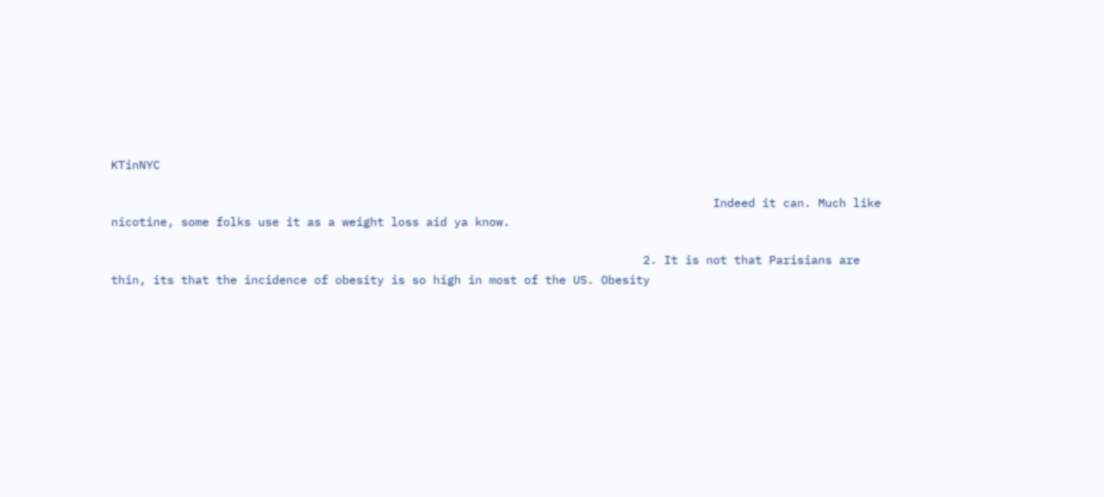KTinNYC

                                                                                      Indeed it can. Much like nicotine, some folks use it as a weight loss aid ya know.

                                                                            2. It is not that Parisians are thin, its that the incidence of obesity is so high in most of the US. Obesity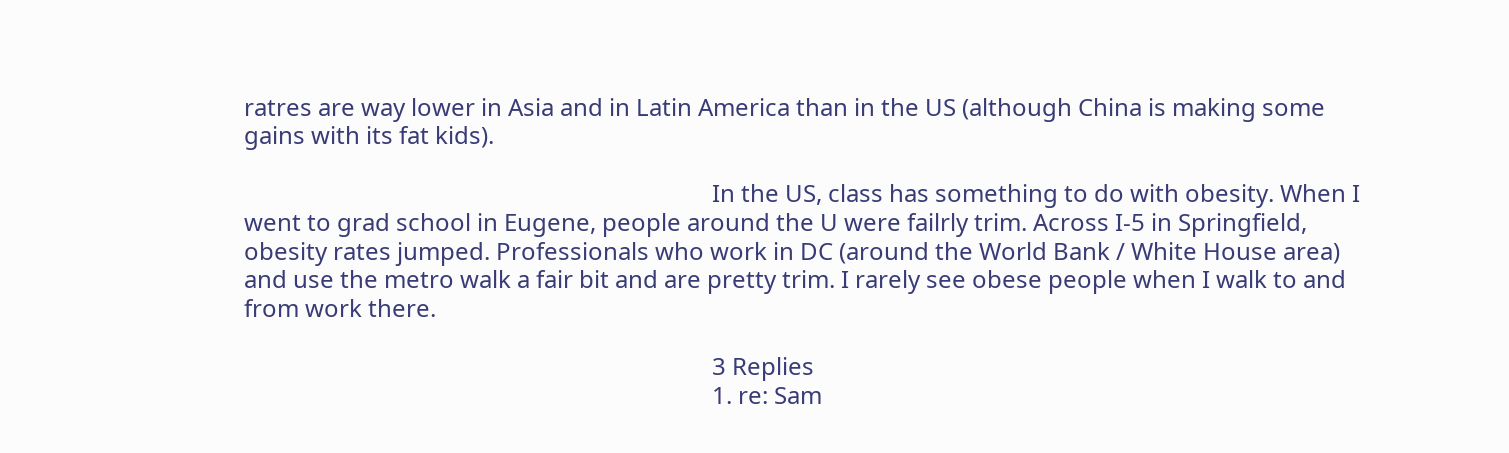ratres are way lower in Asia and in Latin America than in the US (although China is making some gains with its fat kids).

                                                                              In the US, class has something to do with obesity. When I went to grad school in Eugene, people around the U were failrly trim. Across I-5 in Springfield, obesity rates jumped. Professionals who work in DC (around the World Bank / White House area) and use the metro walk a fair bit and are pretty trim. I rarely see obese people when I walk to and from work there.

                                                                              3 Replies
                                                                              1. re: Sam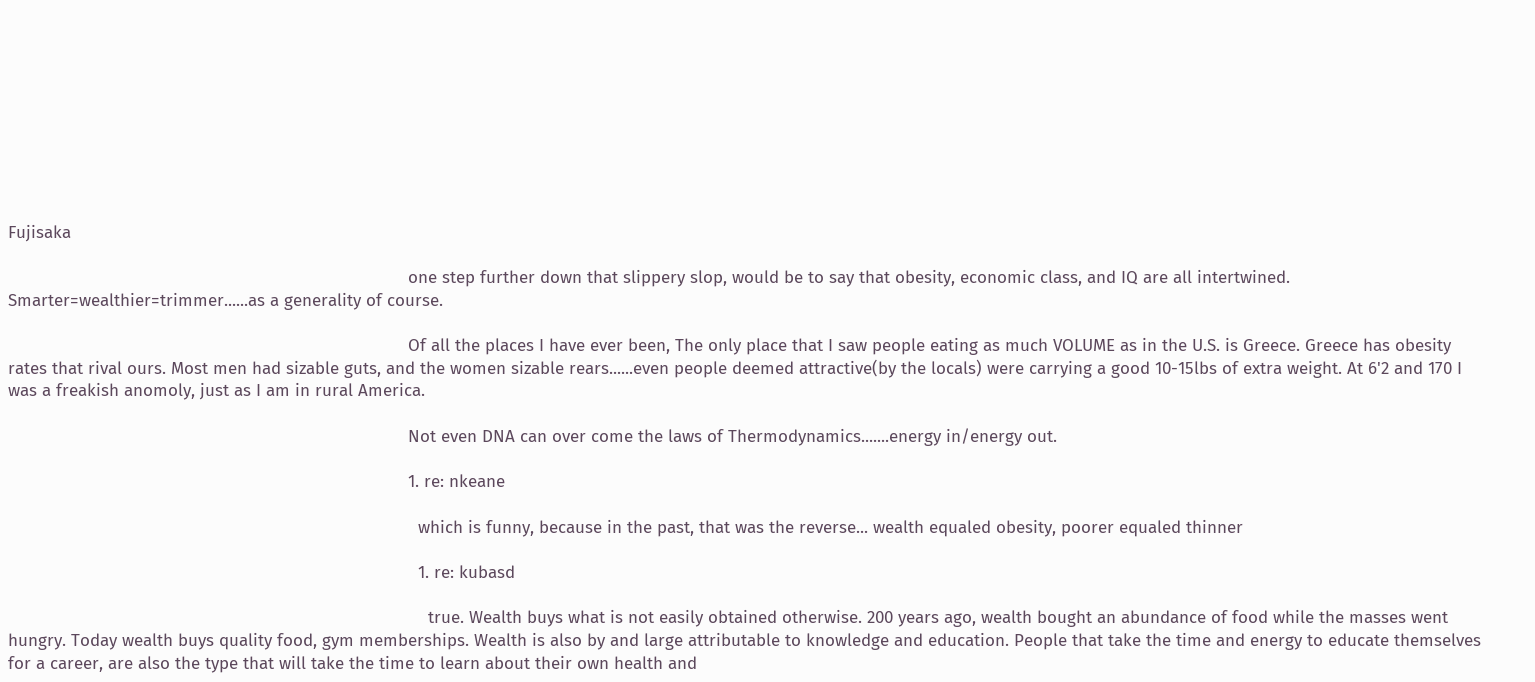Fujisaka

                                                                                one step further down that slippery slop, would be to say that obesity, economic class, and IQ are all intertwined. Smarter=wealthier=trimmer......as a generality of course.

                                                                                Of all the places I have ever been, The only place that I saw people eating as much VOLUME as in the U.S. is Greece. Greece has obesity rates that rival ours. Most men had sizable guts, and the women sizable rears......even people deemed attractive(by the locals) were carrying a good 10-15lbs of extra weight. At 6'2 and 170 I was a freakish anomoly, just as I am in rural America.

                                                                                Not even DNA can over come the laws of Thermodynamics.......energy in/energy out.

                                                                                1. re: nkeane

                                                                                  which is funny, because in the past, that was the reverse... wealth equaled obesity, poorer equaled thinner

                                                                                  1. re: kubasd

                                                                                    true. Wealth buys what is not easily obtained otherwise. 200 years ago, wealth bought an abundance of food while the masses went hungry. Today wealth buys quality food, gym memberships. Wealth is also by and large attributable to knowledge and education. People that take the time and energy to educate themselves for a career, are also the type that will take the time to learn about their own health and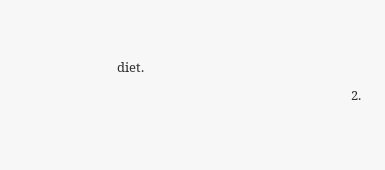diet.

                                                                              2.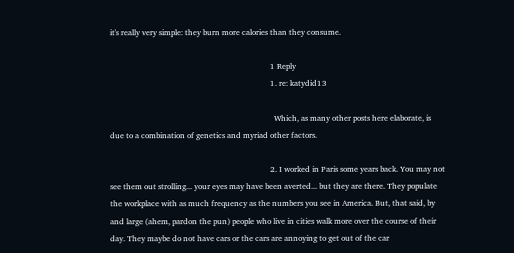it's really very simple: they burn more calories than they consume.

                                                                                1 Reply
                                                                                1. re: katydid13

                                                                                  Which, as many other posts here elaborate, is due to a combination of genetics and myriad other factors.

                                                                                2. I worked in Paris some years back. You may not see them out strolling... your eyes may have been averted... but they are there. They populate the workplace with as much frequency as the numbers you see in America. But, that said, by and large (ahem, pardon the pun) people who live in cities walk more over the course of their day. They maybe do not have cars or the cars are annoying to get out of the car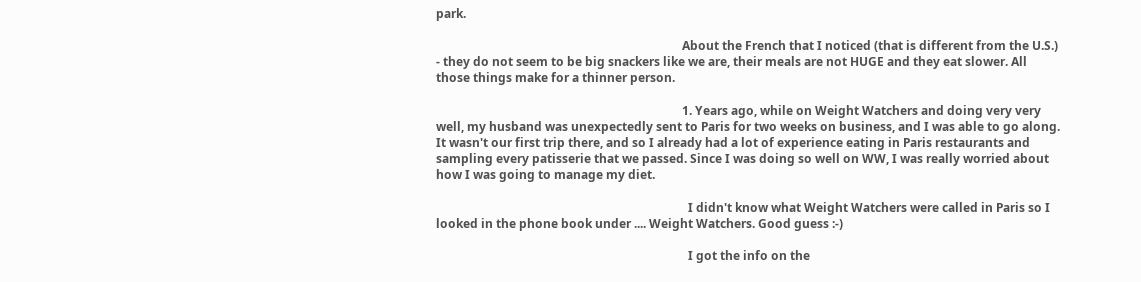park.

                                                                                  About the French that I noticed (that is different from the U.S.) - they do not seem to be big snackers like we are, their meals are not HUGE and they eat slower. All those things make for a thinner person.

                                                                                  1. Years ago, while on Weight Watchers and doing very very well, my husband was unexpectedly sent to Paris for two weeks on business, and I was able to go along. It wasn't our first trip there, and so I already had a lot of experience eating in Paris restaurants and sampling every patisserie that we passed. Since I was doing so well on WW, I was really worried about how I was going to manage my diet.

                                                                                    I didn't know what Weight Watchers were called in Paris so I looked in the phone book under .... Weight Watchers. Good guess :-)

                                                                                    I got the info on the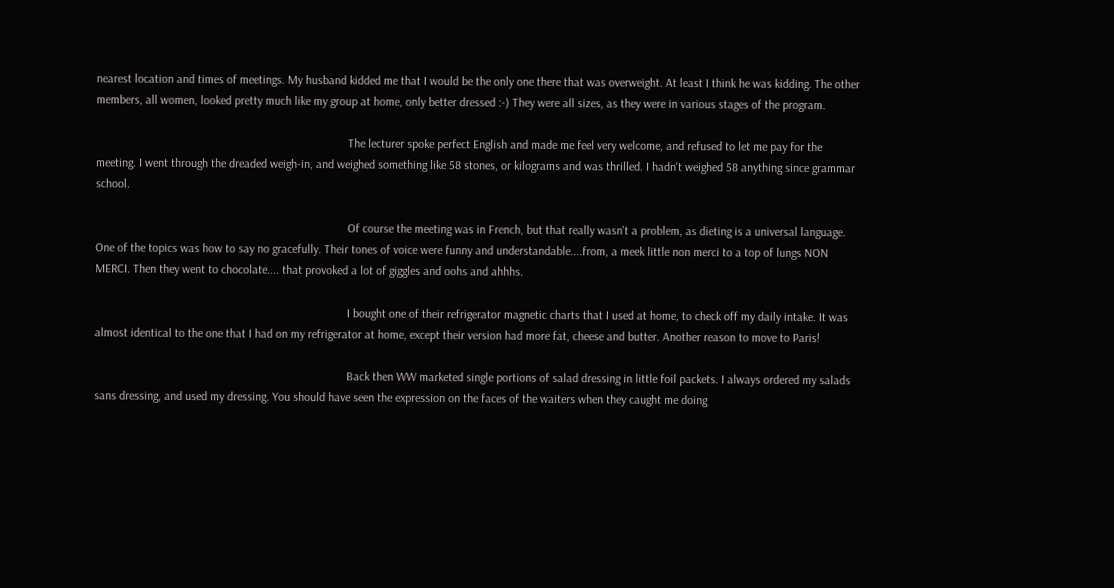nearest location and times of meetings. My husband kidded me that I would be the only one there that was overweight. At least I think he was kidding. The other members, all women, looked pretty much like my group at home, only better dressed :-) They were all sizes, as they were in various stages of the program.

                                                                                    The lecturer spoke perfect English and made me feel very welcome, and refused to let me pay for the meeting. I went through the dreaded weigh-in, and weighed something like 58 stones, or kilograms and was thrilled. I hadn't weighed 58 anything since grammar school.

                                                                                    Of course the meeting was in French, but that really wasn't a problem, as dieting is a universal language. One of the topics was how to say no gracefully. Their tones of voice were funny and understandable....from, a meek little non merci to a top of lungs NON MERCI. Then they went to chocolate.... that provoked a lot of giggles and oohs and ahhhs.

                                                                                    I bought one of their refrigerator magnetic charts that I used at home, to check off my daily intake. It was almost identical to the one that I had on my refrigerator at home, except their version had more fat, cheese and butter. Another reason to move to Paris!

                                                                                    Back then WW marketed single portions of salad dressing in little foil packets. I always ordered my salads sans dressing, and used my dressing. You should have seen the expression on the faces of the waiters when they caught me doing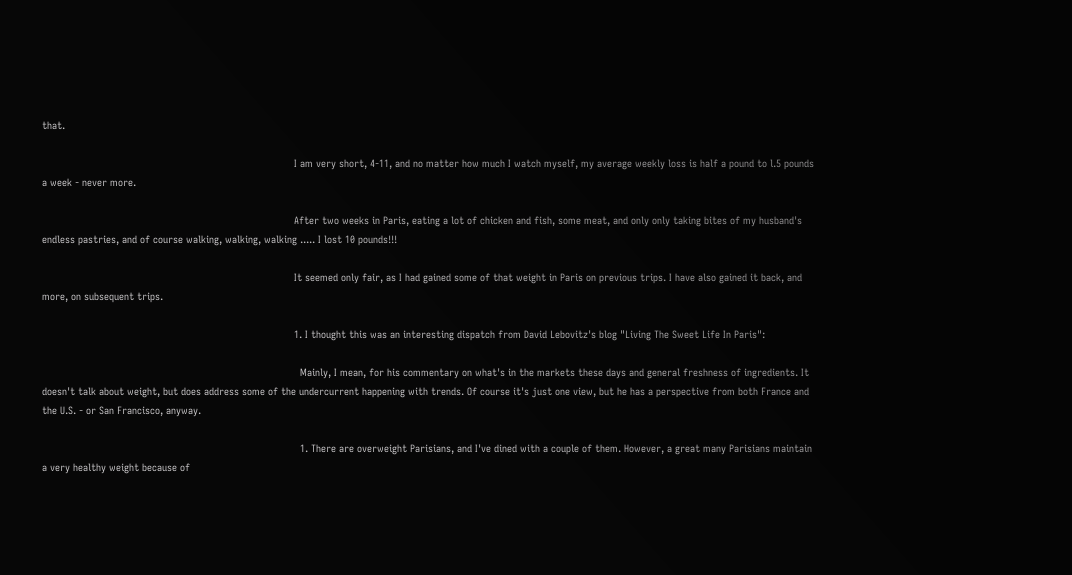that.

                                                                                    I am very short, 4-11, and no matter how much I watch myself, my average weekly loss is half a pound to l.5 pounds a week - never more.

                                                                                    After two weeks in Paris, eating a lot of chicken and fish, some meat, and only only taking bites of my husband's endless pastries, and of course walking, walking, walking ..... I lost 10 pounds!!!

                                                                                    It seemed only fair, as I had gained some of that weight in Paris on previous trips. I have also gained it back, and more, on subsequent trips.

                                                                                    1. I thought this was an interesting dispatch from David Lebovitz's blog "Living The Sweet Life In Paris":

                                                                                      Mainly, I mean, for his commentary on what's in the markets these days and general freshness of ingredients. It doesn't talk about weight, but does address some of the undercurrent happening with trends. Of course it's just one view, but he has a perspective from both France and the U.S. - or San Francisco, anyway.

                                                                                      1. There are overweight Parisians, and I've dined with a couple of them. However, a great many Parisians maintain a very healthy weight because of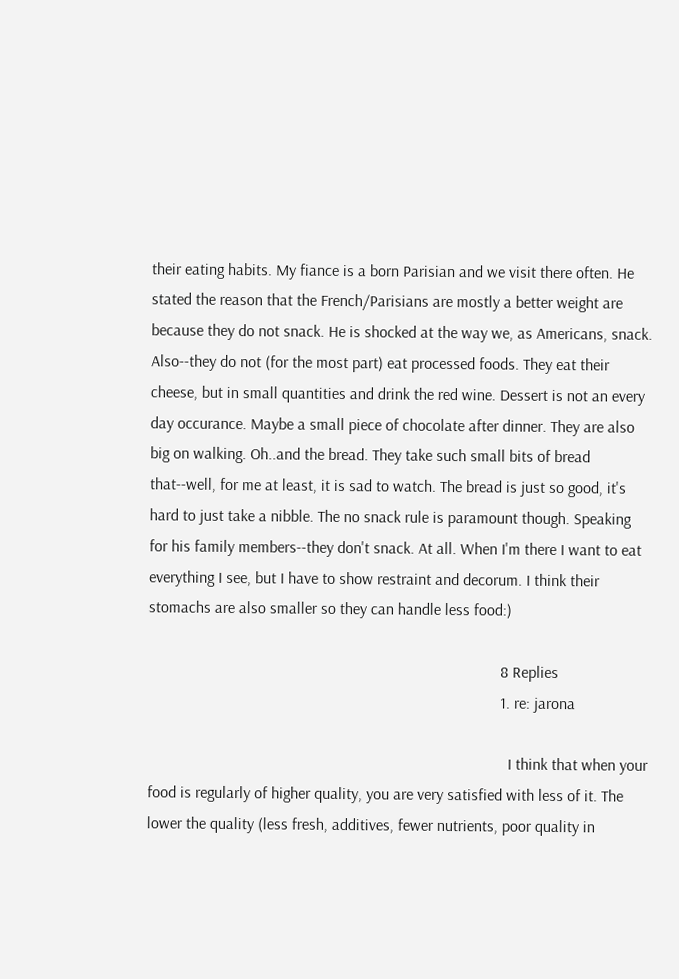their eating habits. My fiance is a born Parisian and we visit there often. He stated the reason that the French/Parisians are mostly a better weight are because they do not snack. He is shocked at the way we, as Americans, snack. Also--they do not (for the most part) eat processed foods. They eat their cheese, but in small quantities and drink the red wine. Dessert is not an every day occurance. Maybe a small piece of chocolate after dinner. They are also big on walking. Oh..and the bread. They take such small bits of bread that--well, for me at least, it is sad to watch. The bread is just so good, it's hard to just take a nibble. The no snack rule is paramount though. Speaking for his family members--they don't snack. At all. When I'm there I want to eat everything I see, but I have to show restraint and decorum. I think their stomachs are also smaller so they can handle less food:)

                                                                                        8 Replies
                                                                                        1. re: jarona

                                                                                          I think that when your food is regularly of higher quality, you are very satisfied with less of it. The lower the quality (less fresh, additives, fewer nutrients, poor quality in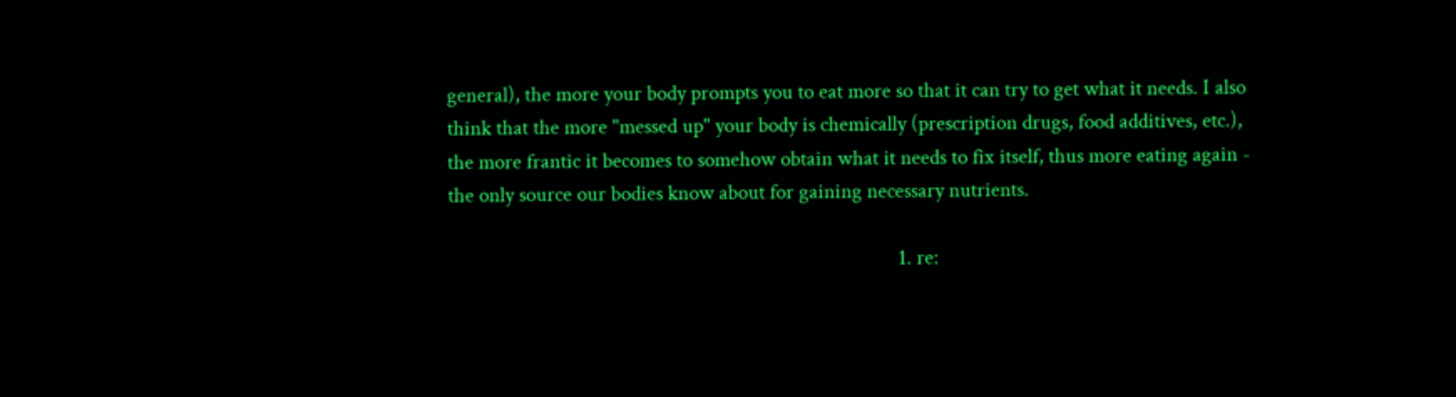general), the more your body prompts you to eat more so that it can try to get what it needs. I also think that the more "messed up" your body is chemically (prescription drugs, food additives, etc.), the more frantic it becomes to somehow obtain what it needs to fix itself, thus more eating again - the only source our bodies know about for gaining necessary nutrients.

                                                                                          1. re: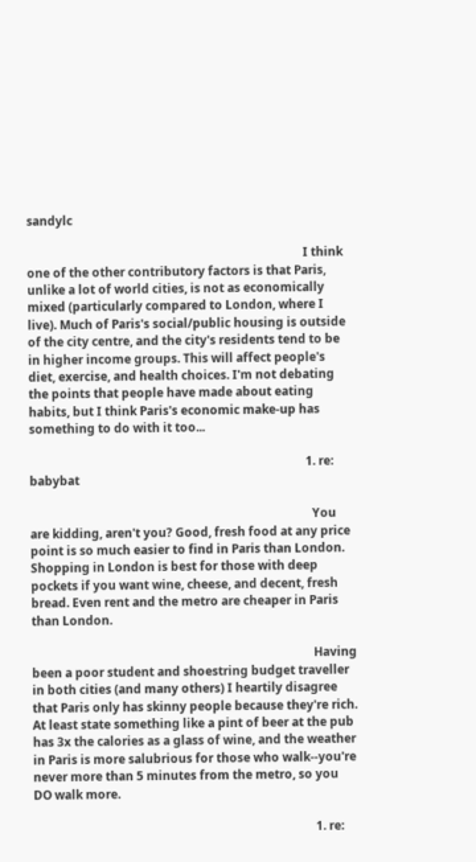sandylc

                                                                                            I think one of the other contributory factors is that Paris, unlike a lot of world cities, is not as economically mixed (particularly compared to London, where I live). Much of Paris's social/public housing is outside of the city centre, and the city's residents tend to be in higher income groups. This will affect people's diet, exercise, and health choices. I'm not debating the points that people have made about eating habits, but I think Paris's economic make-up has something to do with it too...

                                                                                            1. re: babybat

                                                                                              You are kidding, aren't you? Good, fresh food at any price point is so much easier to find in Paris than London. Shopping in London is best for those with deep pockets if you want wine, cheese, and decent, fresh bread. Even rent and the metro are cheaper in Paris than London.

                                                                                              Having been a poor student and shoestring budget traveller in both cities (and many others) I heartily disagree that Paris only has skinny people because they're rich. At least state something like a pint of beer at the pub has 3x the calories as a glass of wine, and the weather in Paris is more salubrious for those who walk--you're never more than 5 minutes from the metro, so you DO walk more.

                                                                                              1. re: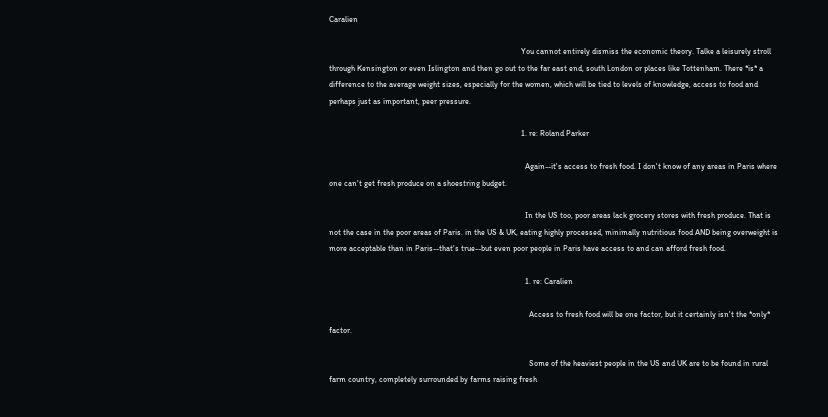Caralien

                                                                                                You cannot entirely dismiss the economic theory. Talke a leisurely stroll through Kensington or even Islington and then go out to the far east end, south London or places like Tottenham. There *is* a difference to the average weight sizes, especially for the women, which will be tied to levels of knowledge, access to food and perhaps just as important, peer pressure.

                                                                                                1. re: Roland Parker

                                                                                                  Again--it's access to fresh food. I don't know of any areas in Paris where one can't get fresh produce on a shoestring budget.

                                                                                                  In the US too, poor areas lack grocery stores with fresh produce. That is not the case in the poor areas of Paris. in the US & UK, eating highly processed, minimally nutritious food AND being overweight is more acceptable than in Paris--that's true--but even poor people in Paris have access to and can afford fresh food.

                                                                                                  1. re: Caralien

                                                                                                    Access to fresh food will be one factor, but it certainly isn't the *only* factor.

                                                                                                    Some of the heaviest people in the US and UK are to be found in rural farm country, completely surrounded by farms raising fresh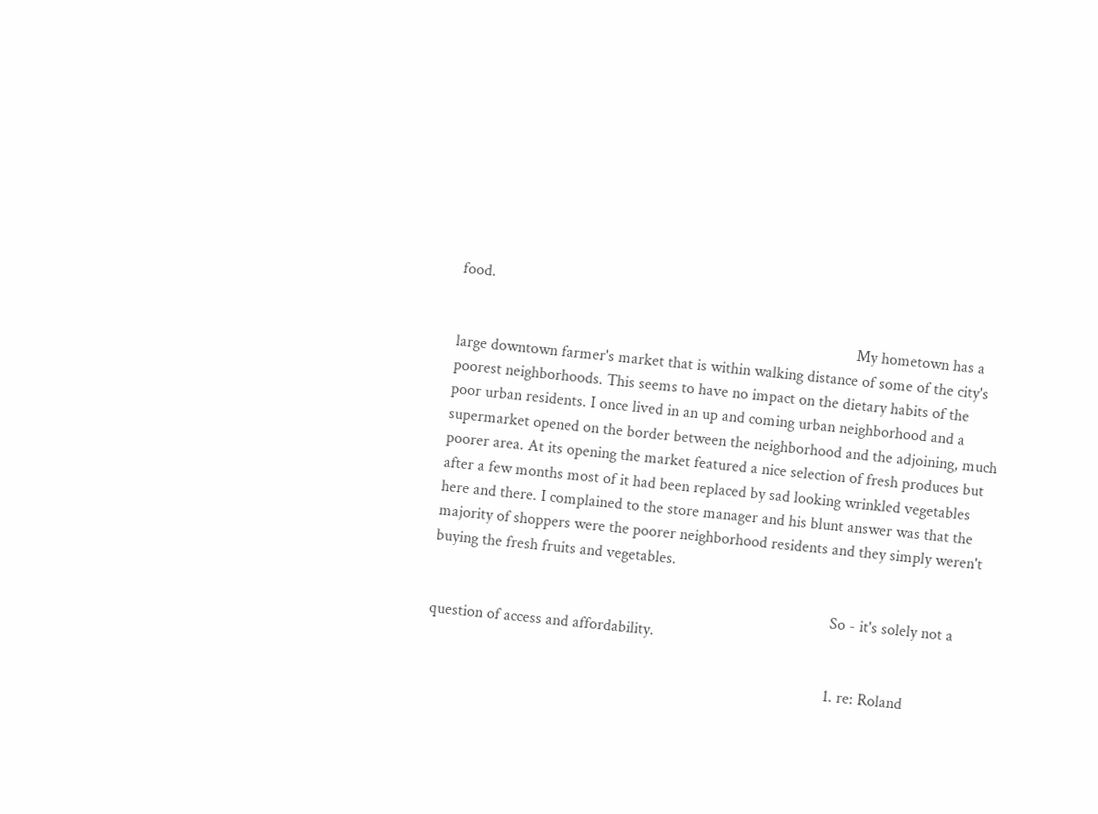food.

                                                                                                    My hometown has a large downtown farmer's market that is within walking distance of some of the city's poorest neighborhoods. This seems to have no impact on the dietary habits of the poor urban residents. I once lived in an up and coming urban neighborhood and a supermarket opened on the border between the neighborhood and the adjoining, much poorer area. At its opening the market featured a nice selection of fresh produces but after a few months most of it had been replaced by sad looking wrinkled vegetables here and there. I complained to the store manager and his blunt answer was that the majority of shoppers were the poorer neighborhood residents and they simply weren't buying the fresh fruits and vegetables.

                                                                                                    So - it's solely not a question of access and affordability.

                                                                                                    1. re: Roland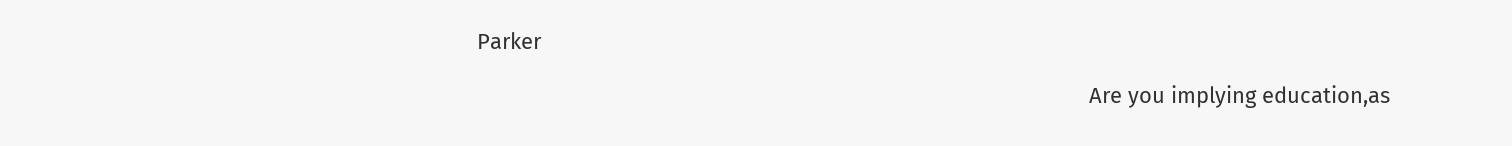Parker

                                                                                                      Are you implying education,as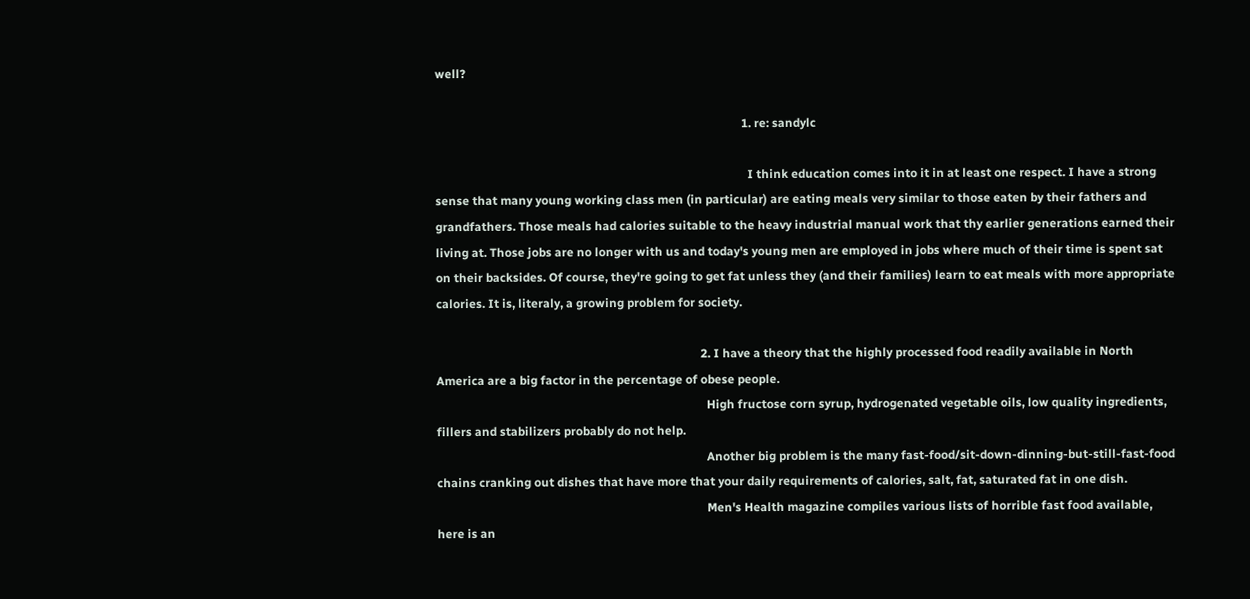well?

                                                                                                      1. re: sandylc

                                                                                                        I think education comes into it in at least one respect. I have a strong sense that many young working class men (in particular) are eating meals very similar to those eaten by their fathers and grandfathers. Those meals had calories suitable to the heavy industrial manual work that thy earlier generations earned their living at. Those jobs are no longer with us and today's young men are employed in jobs where much of their time is spent sat on their backsides. Of course, they're going to get fat unless they (and their families) learn to eat meals with more appropriate calories. It is, literaly, a growing problem for society.

                                                                                        2. I have a theory that the highly processed food readily available in North America are a big factor in the percentage of obese people.
                                                                                          High fructose corn syrup, hydrogenated vegetable oils, low quality ingredients, fillers and stabilizers probably do not help.
                                                                                          Another big problem is the many fast-food/sit-down-dinning-but-still-fast-food chains cranking out dishes that have more that your daily requirements of calories, salt, fat, saturated fat in one dish.
                                                                                          Men's Health magazine compiles various lists of horrible fast food available, here is an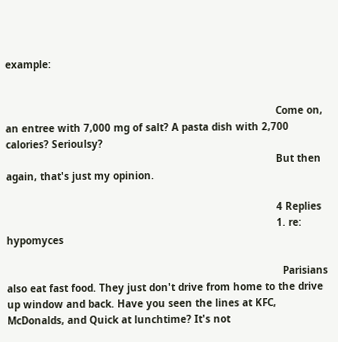example:


                                                                                          Come on, an entree with 7,000 mg of salt? A pasta dish with 2,700 calories? Serioulsy?
                                                                                          But then again, that's just my opinion.

                                                                                          4 Replies
                                                                                          1. re: hypomyces

                                                                                            Parisians also eat fast food. They just don't drive from home to the drive up window and back. Have you seen the lines at KFC, McDonalds, and Quick at lunchtime? It's not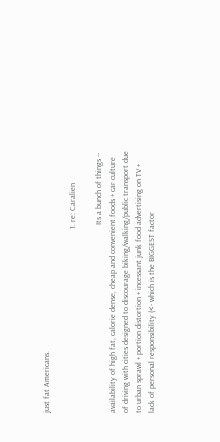just fat Americans.

                                                                                            1. re: Caralien

                                                                                              Its a bunch of things -- availability of high fat, calorie dense, cheap and convenient foods + car culture of driving with cities designed to discourage biking/walking/public transport due to urban sprawl + portion distortion + incessant junk food advertising on TV + lack of personal responsibility (<- which is the BIGGEST factor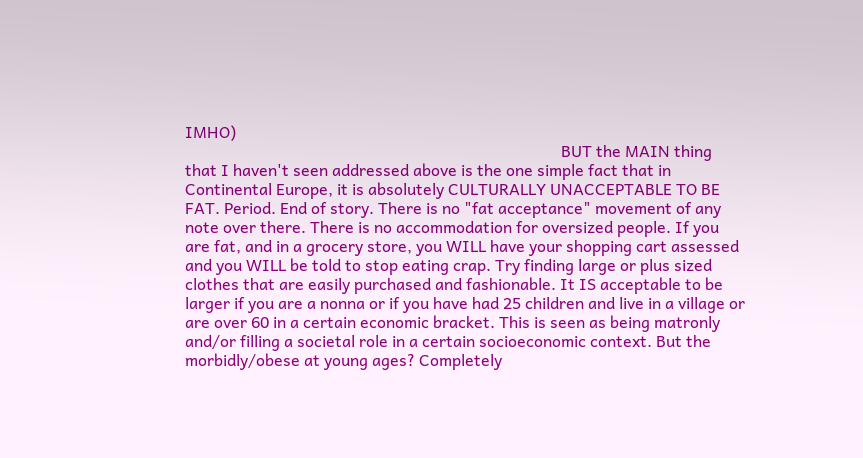IMHO)
                                                                                              BUT the MAIN thing that I haven't seen addressed above is the one simple fact that in Continental Europe, it is absolutely CULTURALLY UNACCEPTABLE TO BE FAT. Period. End of story. There is no "fat acceptance" movement of any note over there. There is no accommodation for oversized people. If you are fat, and in a grocery store, you WILL have your shopping cart assessed and you WILL be told to stop eating crap. Try finding large or plus sized clothes that are easily purchased and fashionable. It IS acceptable to be larger if you are a nonna or if you have had 25 children and live in a village or are over 60 in a certain economic bracket. This is seen as being matronly and/or filling a societal role in a certain socioeconomic context. But the morbidly/obese at young ages? Completely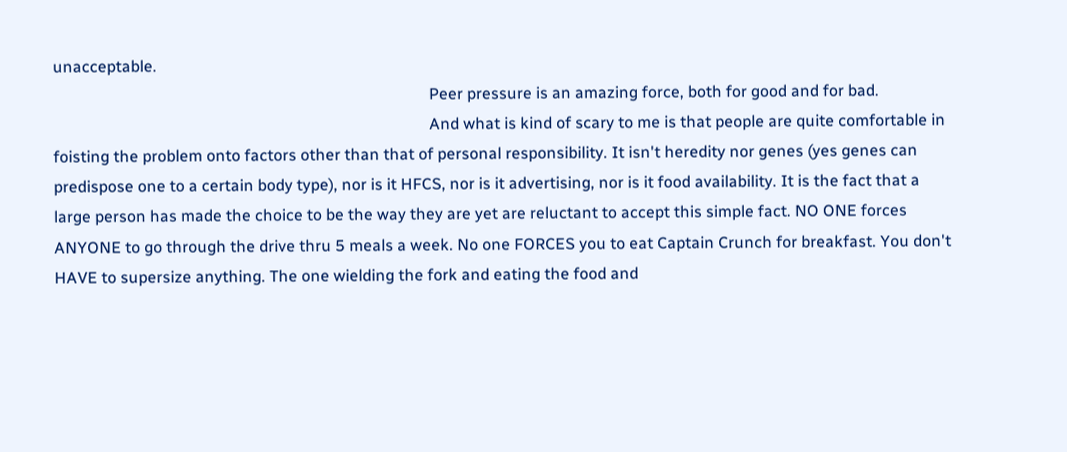unacceptable.
                                                                                              Peer pressure is an amazing force, both for good and for bad.
                                                                                              And what is kind of scary to me is that people are quite comfortable in foisting the problem onto factors other than that of personal responsibility. It isn't heredity nor genes (yes genes can predispose one to a certain body type), nor is it HFCS, nor is it advertising, nor is it food availability. It is the fact that a large person has made the choice to be the way they are yet are reluctant to accept this simple fact. NO ONE forces ANYONE to go through the drive thru 5 meals a week. No one FORCES you to eat Captain Crunch for breakfast. You don't HAVE to supersize anything. The one wielding the fork and eating the food and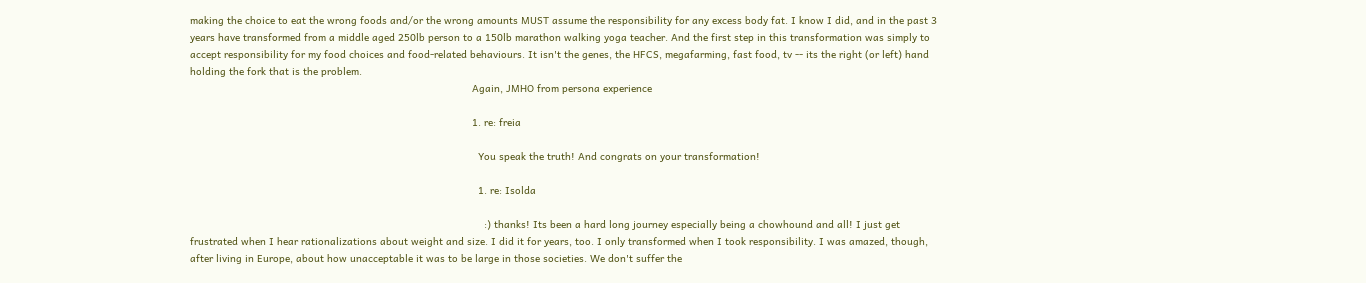making the choice to eat the wrong foods and/or the wrong amounts MUST assume the responsibility for any excess body fat. I know I did, and in the past 3 years have transformed from a middle aged 250lb person to a 150lb marathon walking yoga teacher. And the first step in this transformation was simply to accept responsibility for my food choices and food-related behaviours. It isn't the genes, the HFCS, megafarming, fast food, tv -- its the right (or left) hand holding the fork that is the problem.
                                                                                              Again, JMHO from persona experience

                                                                                              1. re: freia

                                                                                                You speak the truth! And congrats on your transformation!

                                                                                                1. re: Isolda

                                                                                                  :) thanks! Its been a hard long journey especially being a chowhound and all! I just get frustrated when I hear rationalizations about weight and size. I did it for years, too. I only transformed when I took responsibility. I was amazed, though, after living in Europe, about how unacceptable it was to be large in those societies. We don't suffer the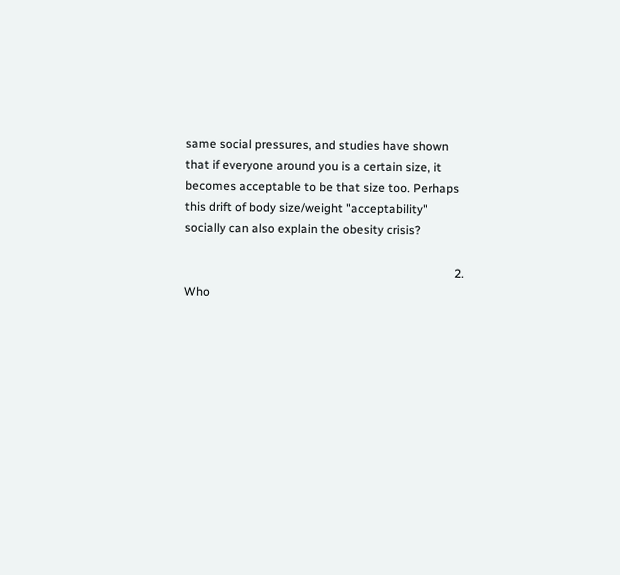same social pressures, and studies have shown that if everyone around you is a certain size, it becomes acceptable to be that size too. Perhaps this drift of body size/weight "acceptability" socially can also explain the obesity crisis?

                                                                                          2. Who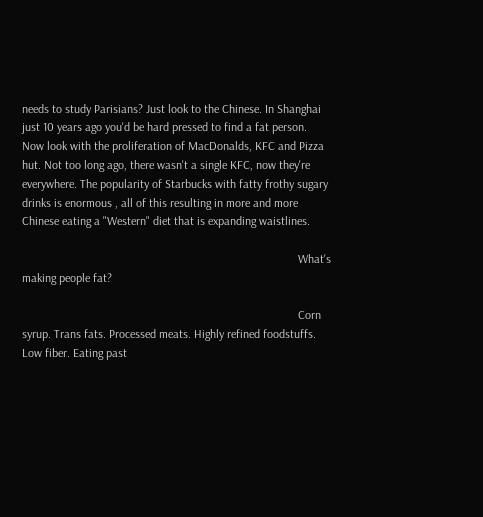needs to study Parisians? Just look to the Chinese. In Shanghai just 10 years ago you'd be hard pressed to find a fat person. Now look with the proliferation of MacDonalds, KFC and Pizza hut. Not too long ago, there wasn't a single KFC, now they're everywhere. The popularity of Starbucks with fatty frothy sugary drinks is enormous , all of this resulting in more and more Chinese eating a "Western" diet that is expanding waistlines.

                                                                                            What's making people fat?

                                                                                            Corn syrup. Trans fats. Processed meats. Highly refined foodstuffs. Low fiber. Eating past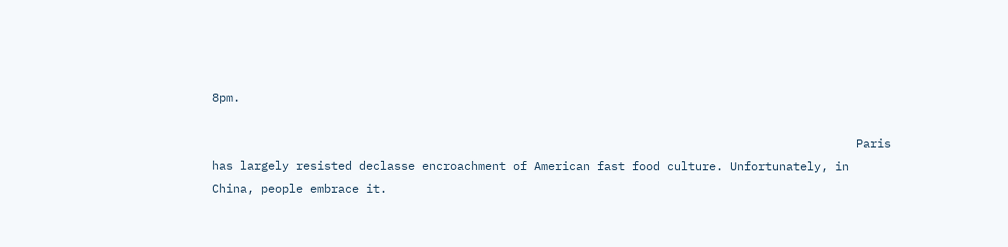8pm.

                                                                                            Paris has largely resisted declasse encroachment of American fast food culture. Unfortunately, in China, people embrace it.